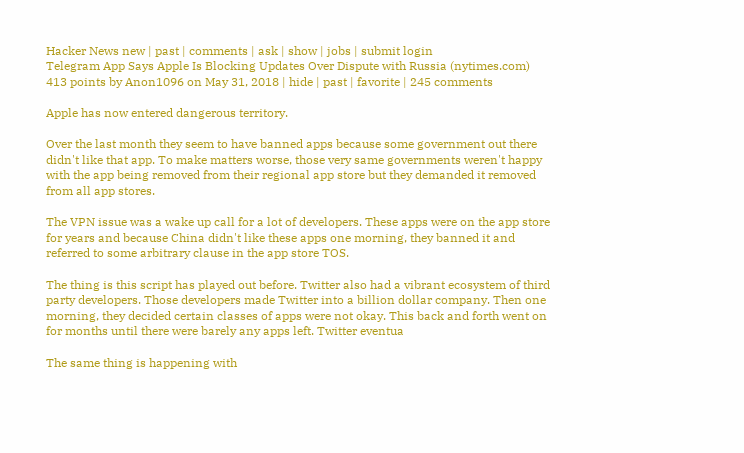Hacker News new | past | comments | ask | show | jobs | submit login
Telegram App Says Apple Is Blocking Updates Over Dispute with Russia (nytimes.com)
413 points by Anon1096 on May 31, 2018 | hide | past | favorite | 245 comments

Apple has now entered dangerous territory.

Over the last month they seem to have banned apps because some government out there didn't like that app. To make matters worse, those very same governments weren't happy with the app being removed from their regional app store but they demanded it removed from all app stores.

The VPN issue was a wake up call for a lot of developers. These apps were on the app store for years and because China didn't like these apps one morning, they banned it and referred to some arbitrary clause in the app store TOS.

The thing is this script has played out before. Twitter also had a vibrant ecosystem of third party developers. Those developers made Twitter into a billion dollar company. Then one morning, they decided certain classes of apps were not okay. This back and forth went on for months until there were barely any apps left. Twitter eventua

The same thing is happening with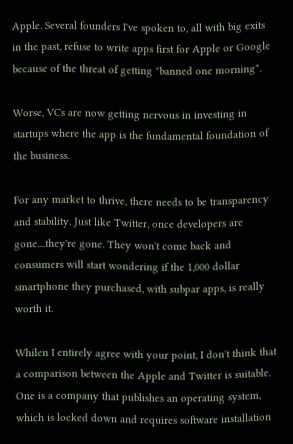Apple. Several founders I've spoken to, all with big exits in the past, refuse to write apps first for Apple or Google because of the threat of getting "banned one morning".

Worse, VCs are now getting nervous in investing in startups where the app is the fundamental foundation of the business.

For any market to thrive, there needs to be transparency and stability. Just like Twitter, once developers are gone....they're gone. They won't come back and consumers will start wondering if the 1,000 dollar smartphone they purchased, with subpar apps, is really worth it.

Whilen I entirely agree with your point, I don't think that a comparison between the Apple and Twitter is suitable. One is a company that publishes an operating system, which is locked down and requires software installation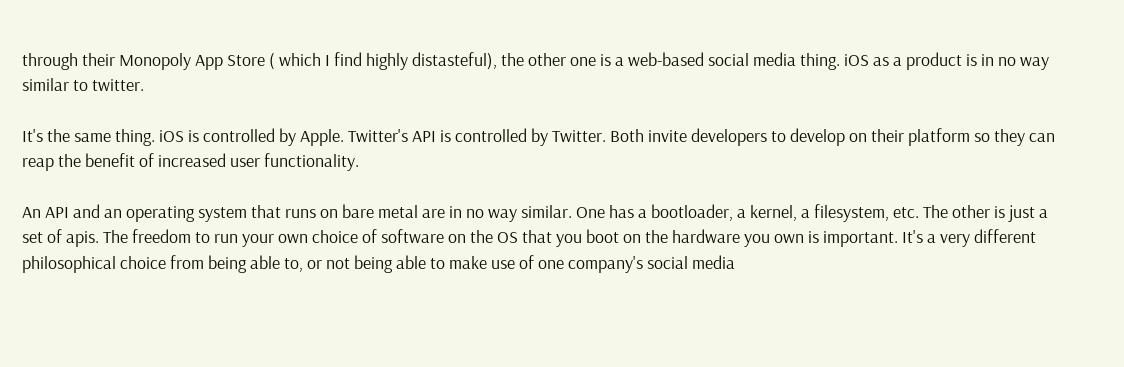through their Monopoly App Store ( which I find highly distasteful), the other one is a web-based social media thing. iOS as a product is in no way similar to twitter.

It's the same thing. iOS is controlled by Apple. Twitter's API is controlled by Twitter. Both invite developers to develop on their platform so they can reap the benefit of increased user functionality.

An API and an operating system that runs on bare metal are in no way similar. One has a bootloader, a kernel, a filesystem, etc. The other is just a set of apis. The freedom to run your own choice of software on the OS that you boot on the hardware you own is important. It's a very different philosophical choice from being able to, or not being able to make use of one company's social media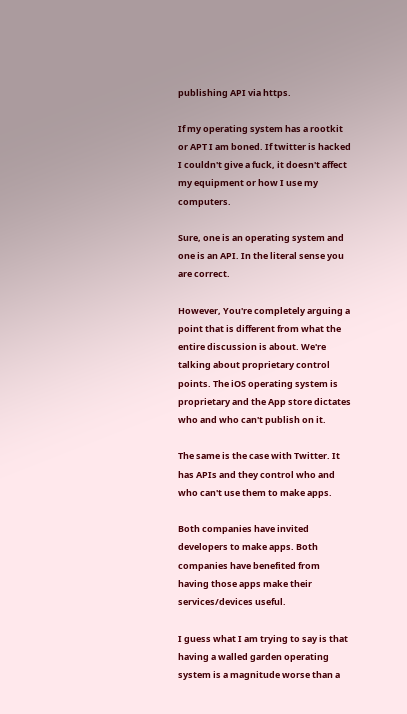publishing API via https.

If my operating system has a rootkit or APT I am boned. If twitter is hacked I couldn't give a fuck, it doesn't affect my equipment or how I use my computers.

Sure, one is an operating system and one is an API. In the literal sense you are correct.

However, You're completely arguing a point that is different from what the entire discussion is about. We're talking about proprietary control points. The iOS operating system is proprietary and the App store dictates who and who can't publish on it.

The same is the case with Twitter. It has APIs and they control who and who can't use them to make apps.

Both companies have invited developers to make apps. Both companies have benefited from having those apps make their services/devices useful.

I guess what I am trying to say is that having a walled garden operating system is a magnitude worse than a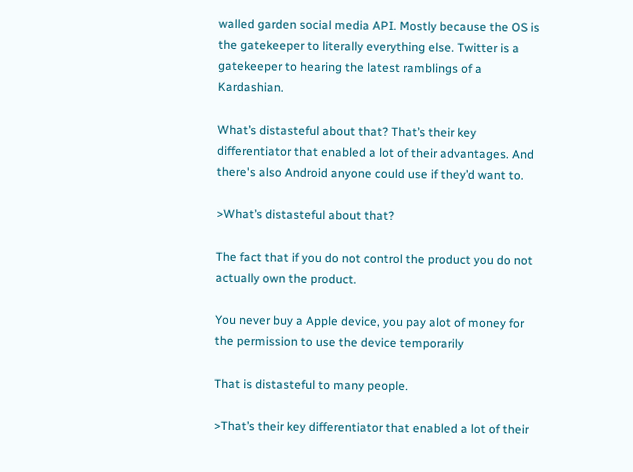walled garden social media API. Mostly because the OS is the gatekeeper to literally everything else. Twitter is a gatekeeper to hearing the latest ramblings of a Kardashian.

What’s distasteful about that? That’s their key differentiator that enabled a lot of their advantages. And there's also Android anyone could use if they’d want to.

>What’s distasteful about that?

The fact that if you do not control the product you do not actually own the product.

You never buy a Apple device, you pay alot of money for the permission to use the device temporarily

That is distasteful to many people.

>That’s their key differentiator that enabled a lot of their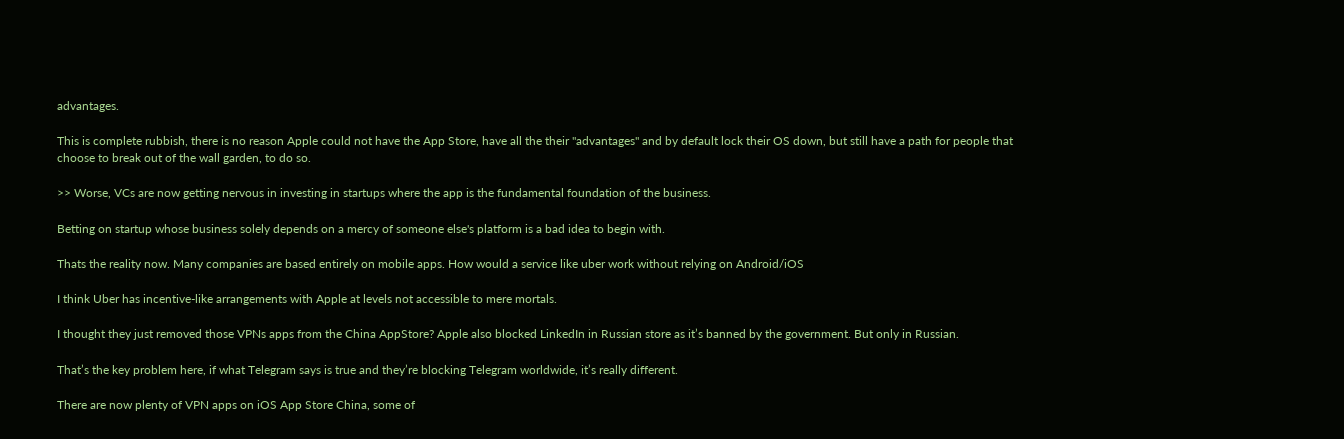advantages.

This is complete rubbish, there is no reason Apple could not have the App Store, have all the their "advantages" and by default lock their OS down, but still have a path for people that choose to break out of the wall garden, to do so.

>> Worse, VCs are now getting nervous in investing in startups where the app is the fundamental foundation of the business.

Betting on startup whose business solely depends on a mercy of someone else's platform is a bad idea to begin with.

Thats the reality now. Many companies are based entirely on mobile apps. How would a service like uber work without relying on Android/iOS

I think Uber has incentive-like arrangements with Apple at levels not accessible to mere mortals.

I thought they just removed those VPNs apps from the China AppStore? Apple also blocked LinkedIn in Russian store as it’s banned by the government. But only in Russian.

That’s the key problem here, if what Telegram says is true and they’re blocking Telegram worldwide, it’s really different.

There are now plenty of VPN apps on iOS App Store China, some of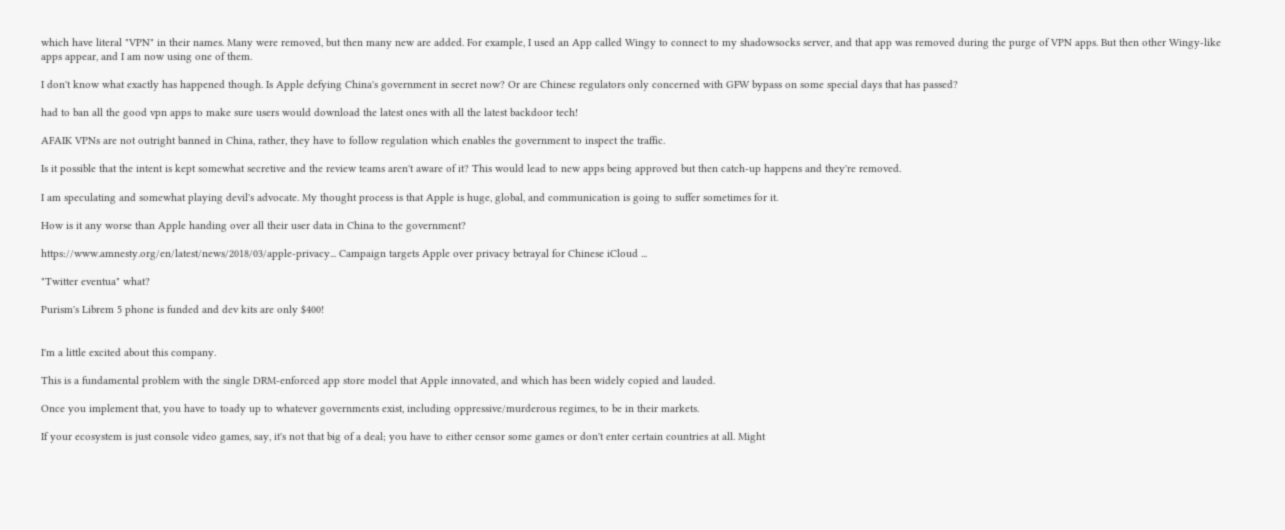which have literal "VPN" in their names. Many were removed, but then many new are added. For example, I used an App called Wingy to connect to my shadowsocks server, and that app was removed during the purge of VPN apps. But then other Wingy-like apps appear, and I am now using one of them.

I don't know what exactly has happened though. Is Apple defying China's government in secret now? Or are Chinese regulators only concerned with GFW bypass on some special days that has passed?

had to ban all the good vpn apps to make sure users would download the latest ones with all the latest backdoor tech!

AFAIK VPNs are not outright banned in China, rather, they have to follow regulation which enables the government to inspect the traffic.

Is it possible that the intent is kept somewhat secretive and the review teams aren't aware of it? This would lead to new apps being approved but then catch-up happens and they're removed.

I am speculating and somewhat playing devil's advocate. My thought process is that Apple is huge, global, and communication is going to suffer sometimes for it.

How is it any worse than Apple handing over all their user data in China to the government?

https://www.amnesty.org/en/latest/news/2018/03/apple-privacy... Campaign targets Apple over privacy betrayal for Chinese iCloud ...

"Twitter eventua" what?

Purism's Librem 5 phone is funded and dev kits are only $400!


I'm a little excited about this company.

This is a fundamental problem with the single DRM-enforced app store model that Apple innovated, and which has been widely copied and lauded.

Once you implement that, you have to toady up to whatever governments exist, including oppressive/murderous regimes, to be in their markets.

If your ecosystem is just console video games, say, it's not that big of a deal; you have to either censor some games or don't enter certain countries at all. Might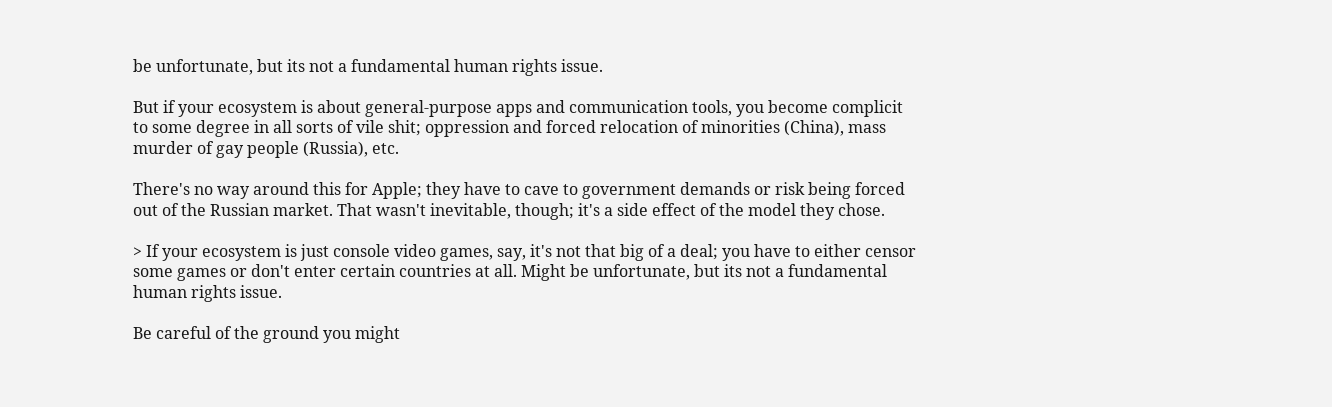be unfortunate, but its not a fundamental human rights issue.

But if your ecosystem is about general-purpose apps and communication tools, you become complicit to some degree in all sorts of vile shit; oppression and forced relocation of minorities (China), mass murder of gay people (Russia), etc.

There's no way around this for Apple; they have to cave to government demands or risk being forced out of the Russian market. That wasn't inevitable, though; it's a side effect of the model they chose.

> If your ecosystem is just console video games, say, it's not that big of a deal; you have to either censor some games or don't enter certain countries at all. Might be unfortunate, but its not a fundamental human rights issue.

Be careful of the ground you might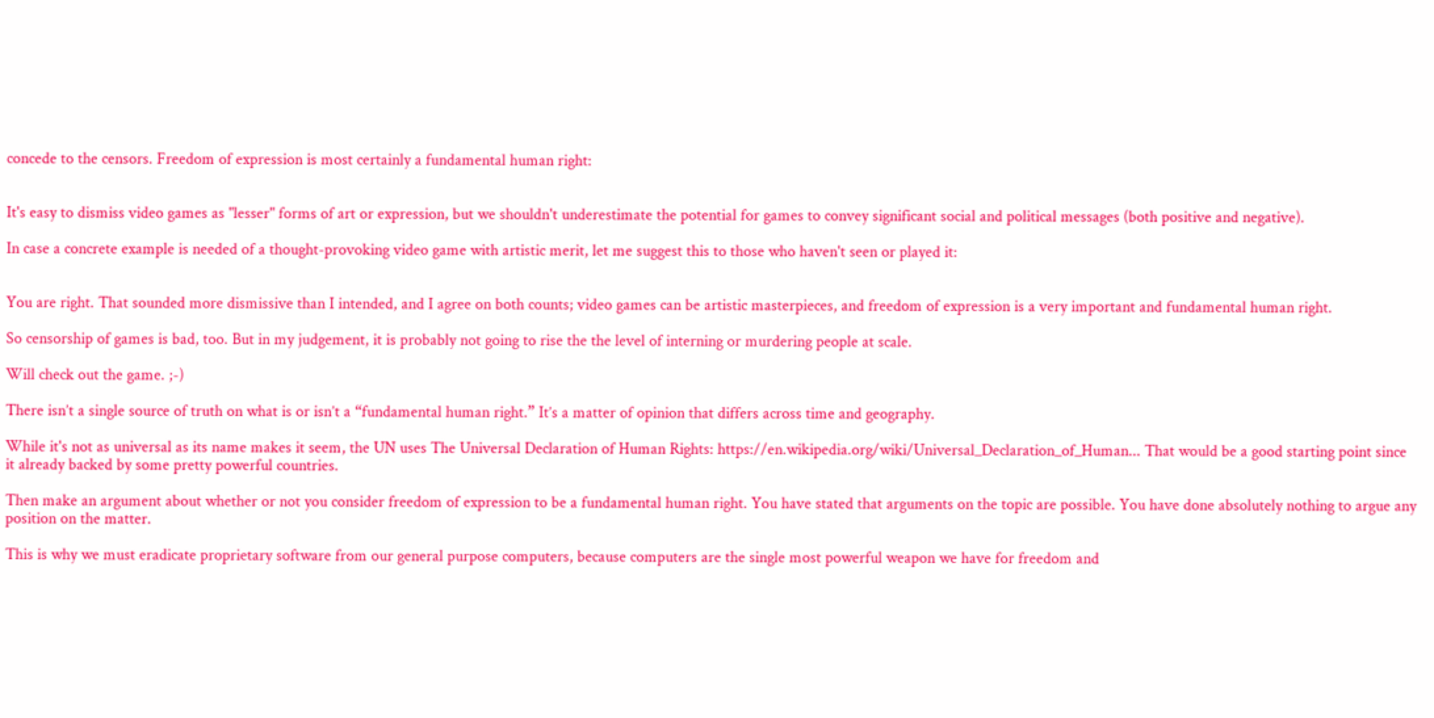concede to the censors. Freedom of expression is most certainly a fundamental human right:


It's easy to dismiss video games as "lesser" forms of art or expression, but we shouldn't underestimate the potential for games to convey significant social and political messages (both positive and negative).

In case a concrete example is needed of a thought-provoking video game with artistic merit, let me suggest this to those who haven't seen or played it:


You are right. That sounded more dismissive than I intended, and I agree on both counts; video games can be artistic masterpieces, and freedom of expression is a very important and fundamental human right.

So censorship of games is bad, too. But in my judgement, it is probably not going to rise the the level of interning or murdering people at scale.

Will check out the game. ;-)

There isn’t a single source of truth on what is or isn’t a “fundamental human right.” It’s a matter of opinion that differs across time and geography.

While it's not as universal as its name makes it seem, the UN uses The Universal Declaration of Human Rights: https://en.wikipedia.org/wiki/Universal_Declaration_of_Human... That would be a good starting point since it already backed by some pretty powerful countries.

Then make an argument about whether or not you consider freedom of expression to be a fundamental human right. You have stated that arguments on the topic are possible. You have done absolutely nothing to argue any position on the matter.

This is why we must eradicate proprietary software from our general purpose computers, because computers are the single most powerful weapon we have for freedom and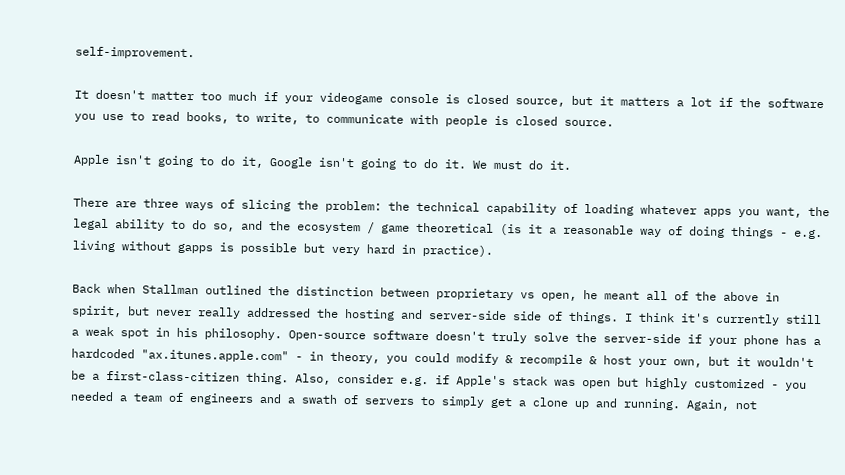self-improvement.

It doesn't matter too much if your videogame console is closed source, but it matters a lot if the software you use to read books, to write, to communicate with people is closed source.

Apple isn't going to do it, Google isn't going to do it. We must do it.

There are three ways of slicing the problem: the technical capability of loading whatever apps you want, the legal ability to do so, and the ecosystem / game theoretical (is it a reasonable way of doing things - e.g. living without gapps is possible but very hard in practice).

Back when Stallman outlined the distinction between proprietary vs open, he meant all of the above in spirit, but never really addressed the hosting and server-side side of things. I think it's currently still a weak spot in his philosophy. Open-source software doesn't truly solve the server-side if your phone has a hardcoded "ax.itunes.apple.com" - in theory, you could modify & recompile & host your own, but it wouldn't be a first-class-citizen thing. Also, consider e.g. if Apple's stack was open but highly customized - you needed a team of engineers and a swath of servers to simply get a clone up and running. Again, not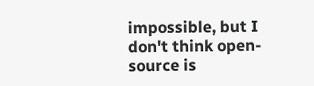impossible, but I don't think open-source is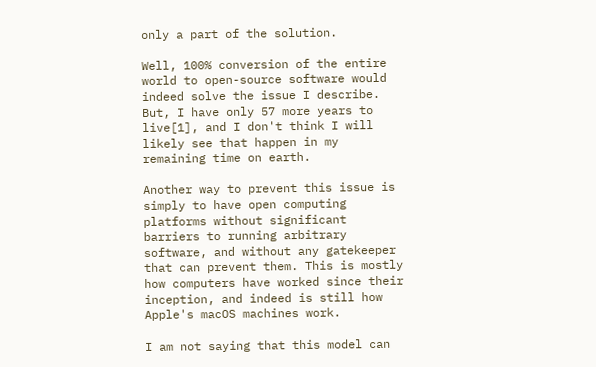only a part of the solution.

Well, 100% conversion of the entire world to open-source software would indeed solve the issue I describe. But, I have only 57 more years to live[1], and I don't think I will likely see that happen in my remaining time on earth.

Another way to prevent this issue is simply to have open computing platforms without significant barriers to running arbitrary software, and without any gatekeeper that can prevent them. This is mostly how computers have worked since their inception, and indeed is still how Apple's macOS machines work.

I am not saying that this model can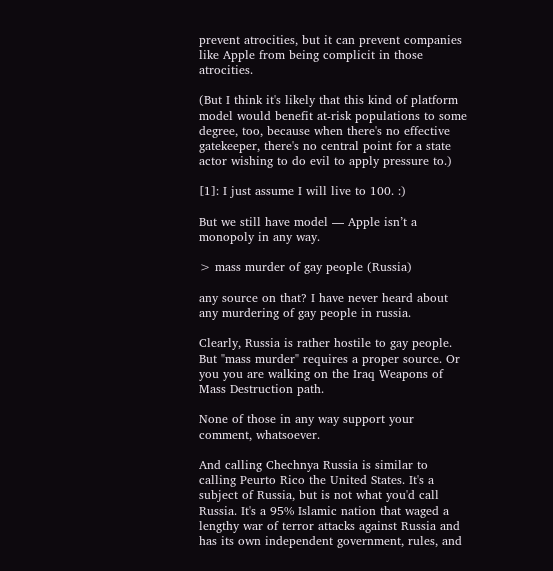prevent atrocities, but it can prevent companies like Apple from being complicit in those atrocities.

(But I think it's likely that this kind of platform model would benefit at-risk populations to some degree, too, because when there's no effective gatekeeper, there's no central point for a state actor wishing to do evil to apply pressure to.)

[1]: I just assume I will live to 100. :)

But we still have model — Apple isn’t a monopoly in any way.

> mass murder of gay people (Russia)

any source on that? I have never heard about any murdering of gay people in russia.

Clearly, Russia is rather hostile to gay people. But "mass murder" requires a proper source. Or you you are walking on the Iraq Weapons of Mass Destruction path.

None of those in any way support your comment, whatsoever.

And calling Chechnya Russia is similar to calling Peurto Rico the United States. It's a subject of Russia, but is not what you'd call Russia. It's a 95% Islamic nation that waged a lengthy war of terror attacks against Russia and has its own independent government, rules, and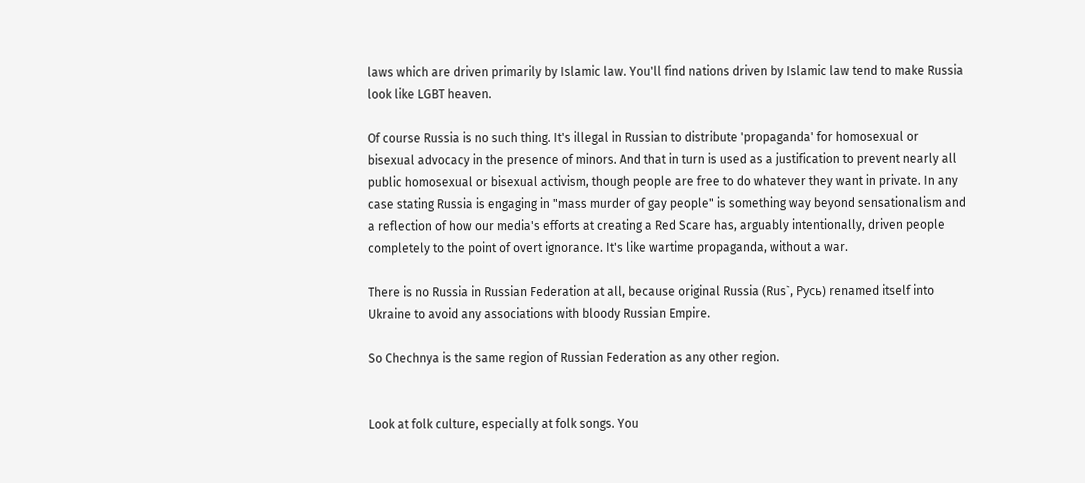laws which are driven primarily by Islamic law. You'll find nations driven by Islamic law tend to make Russia look like LGBT heaven.

Of course Russia is no such thing. It's illegal in Russian to distribute 'propaganda' for homosexual or bisexual advocacy in the presence of minors. And that in turn is used as a justification to prevent nearly all public homosexual or bisexual activism, though people are free to do whatever they want in private. In any case stating Russia is engaging in "mass murder of gay people" is something way beyond sensationalism and a reflection of how our media's efforts at creating a Red Scare has, arguably intentionally, driven people completely to the point of overt ignorance. It's like wartime propaganda, without a war.

There is no Russia in Russian Federation at all, because original Russia (Rus`, Русь) renamed itself into Ukraine to avoid any associations with bloody Russian Empire.

So Chechnya is the same region of Russian Federation as any other region.


Look at folk culture, especially at folk songs. You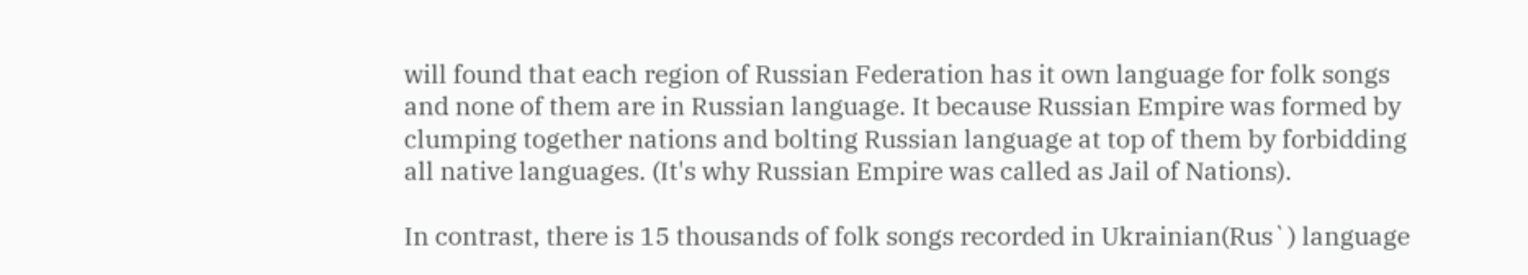will found that each region of Russian Federation has it own language for folk songs and none of them are in Russian language. It because Russian Empire was formed by clumping together nations and bolting Russian language at top of them by forbidding all native languages. (It's why Russian Empire was called as Jail of Nations).

In contrast, there is 15 thousands of folk songs recorded in Ukrainian(Rus`) language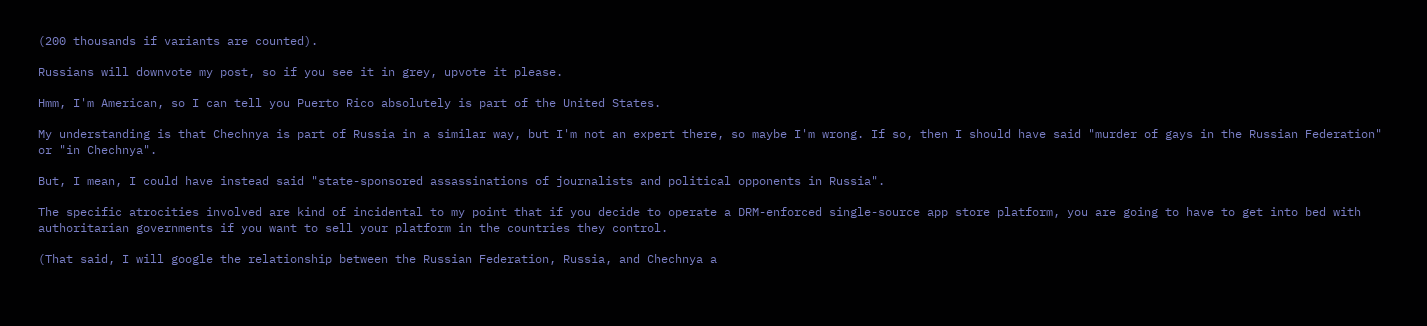(200 thousands if variants are counted).

Russians will downvote my post, so if you see it in grey, upvote it please.

Hmm, I'm American, so I can tell you Puerto Rico absolutely is part of the United States.

My understanding is that Chechnya is part of Russia in a similar way, but I'm not an expert there, so maybe I'm wrong. If so, then I should have said "murder of gays in the Russian Federation" or "in Chechnya".

But, I mean, I could have instead said "state-sponsored assassinations of journalists and political opponents in Russia".

The specific atrocities involved are kind of incidental to my point that if you decide to operate a DRM-enforced single-source app store platform, you are going to have to get into bed with authoritarian governments if you want to sell your platform in the countries they control.

(That said, I will google the relationship between the Russian Federation, Russia, and Chechnya a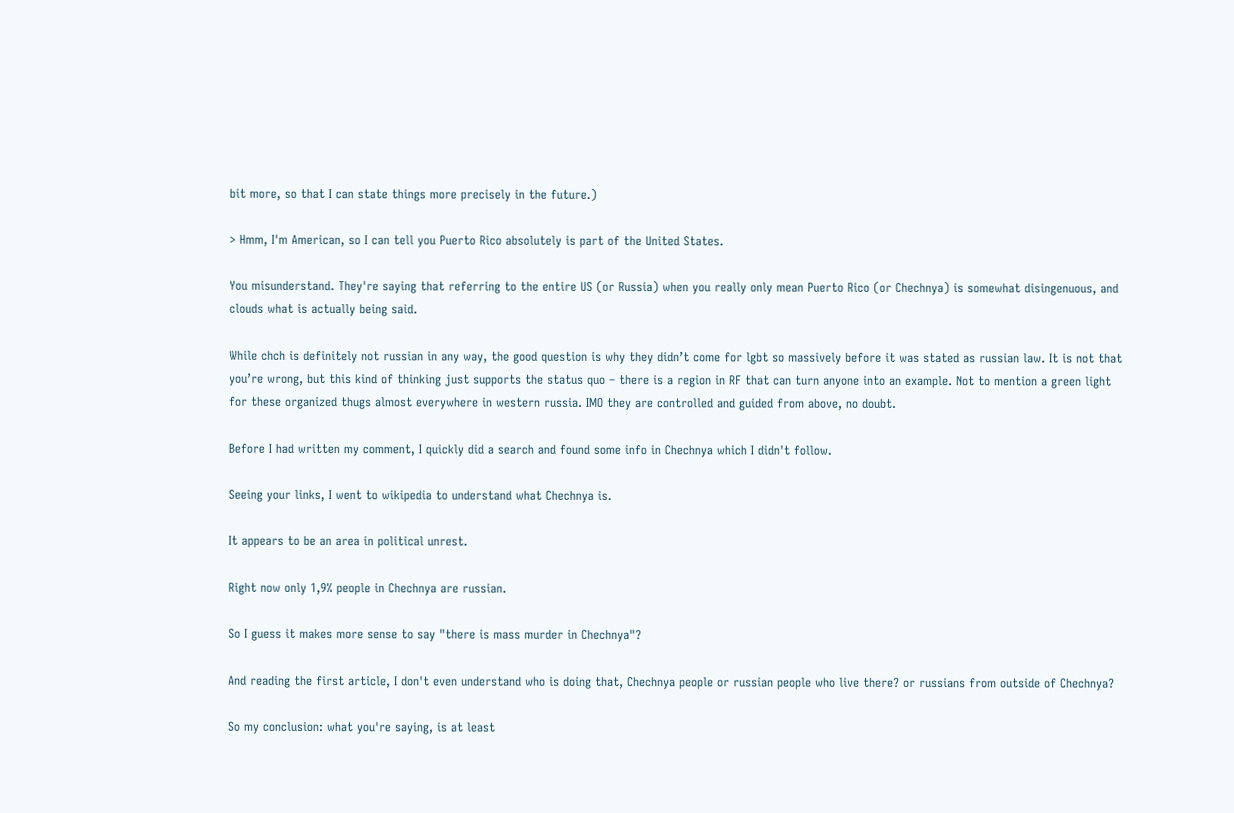bit more, so that I can state things more precisely in the future.)

> Hmm, I'm American, so I can tell you Puerto Rico absolutely is part of the United States.

You misunderstand. They're saying that referring to the entire US (or Russia) when you really only mean Puerto Rico (or Chechnya) is somewhat disingenuous, and clouds what is actually being said.

While chch is definitely not russian in any way, the good question is why they didn’t come for lgbt so massively before it was stated as russian law. It is not that you’re wrong, but this kind of thinking just supports the status quo – there is a region in RF that can turn anyone into an example. Not to mention a green light for these organized thugs almost everywhere in western russia. IMO they are controlled and guided from above, no doubt.

Before I had written my comment, I quickly did a search and found some info in Chechnya which I didn't follow.

Seeing your links, I went to wikipedia to understand what Chechnya is.

It appears to be an area in political unrest.

Right now only 1,9% people in Chechnya are russian.

So I guess it makes more sense to say "there is mass murder in Chechnya"?

And reading the first article, I don't even understand who is doing that, Chechnya people or russian people who live there? or russians from outside of Chechnya?

So my conclusion: what you're saying, is at least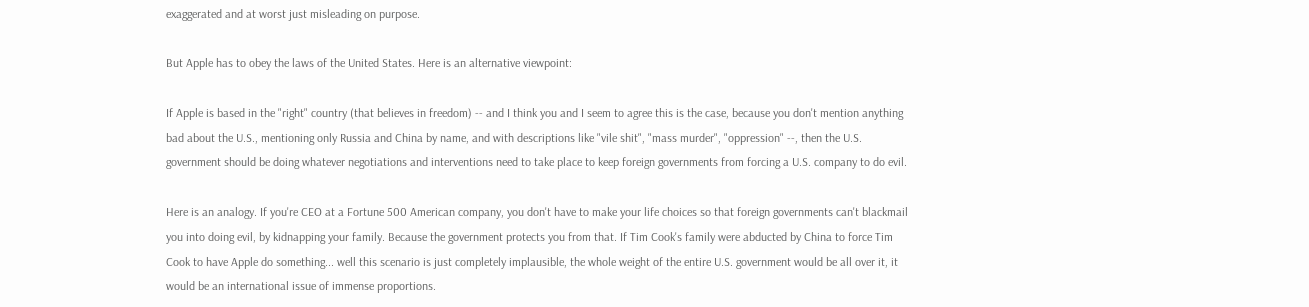exaggerated and at worst just misleading on purpose.

But Apple has to obey the laws of the United States. Here is an alternative viewpoint:

If Apple is based in the "right" country (that believes in freedom) -- and I think you and I seem to agree this is the case, because you don't mention anything bad about the U.S., mentioning only Russia and China by name, and with descriptions like "vile shit", "mass murder", "oppression" --, then the U.S. government should be doing whatever negotiations and interventions need to take place to keep foreign governments from forcing a U.S. company to do evil.

Here is an analogy. If you're CEO at a Fortune 500 American company, you don't have to make your life choices so that foreign governments can't blackmail you into doing evil, by kidnapping your family. Because the government protects you from that. If Tim Cook's family were abducted by China to force Tim Cook to have Apple do something... well this scenario is just completely implausible, the whole weight of the entire U.S. government would be all over it, it would be an international issue of immense proportions.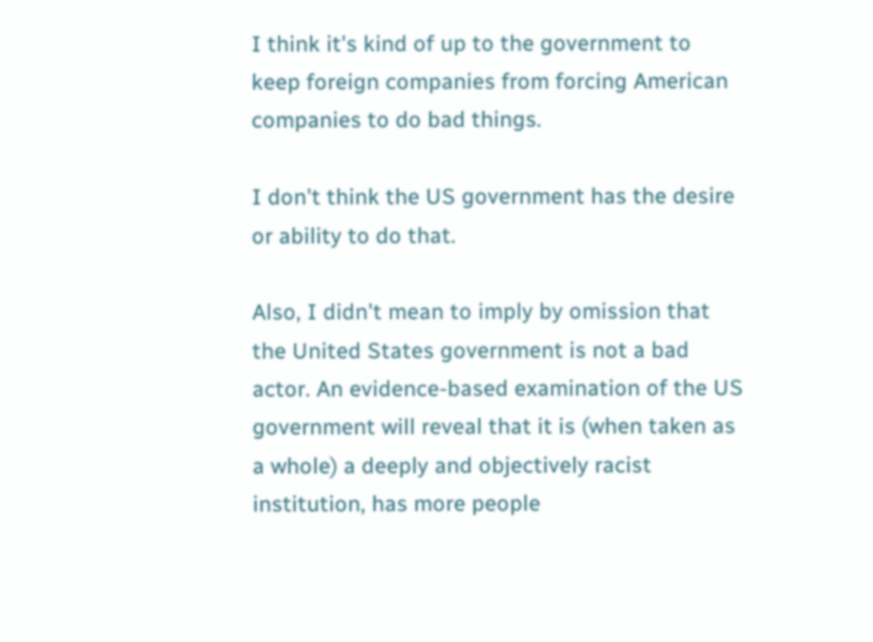I think it's kind of up to the government to keep foreign companies from forcing American companies to do bad things.

I don't think the US government has the desire or ability to do that.

Also, I didn't mean to imply by omission that the United States government is not a bad actor. An evidence-based examination of the US government will reveal that it is (when taken as a whole) a deeply and objectively racist institution, has more people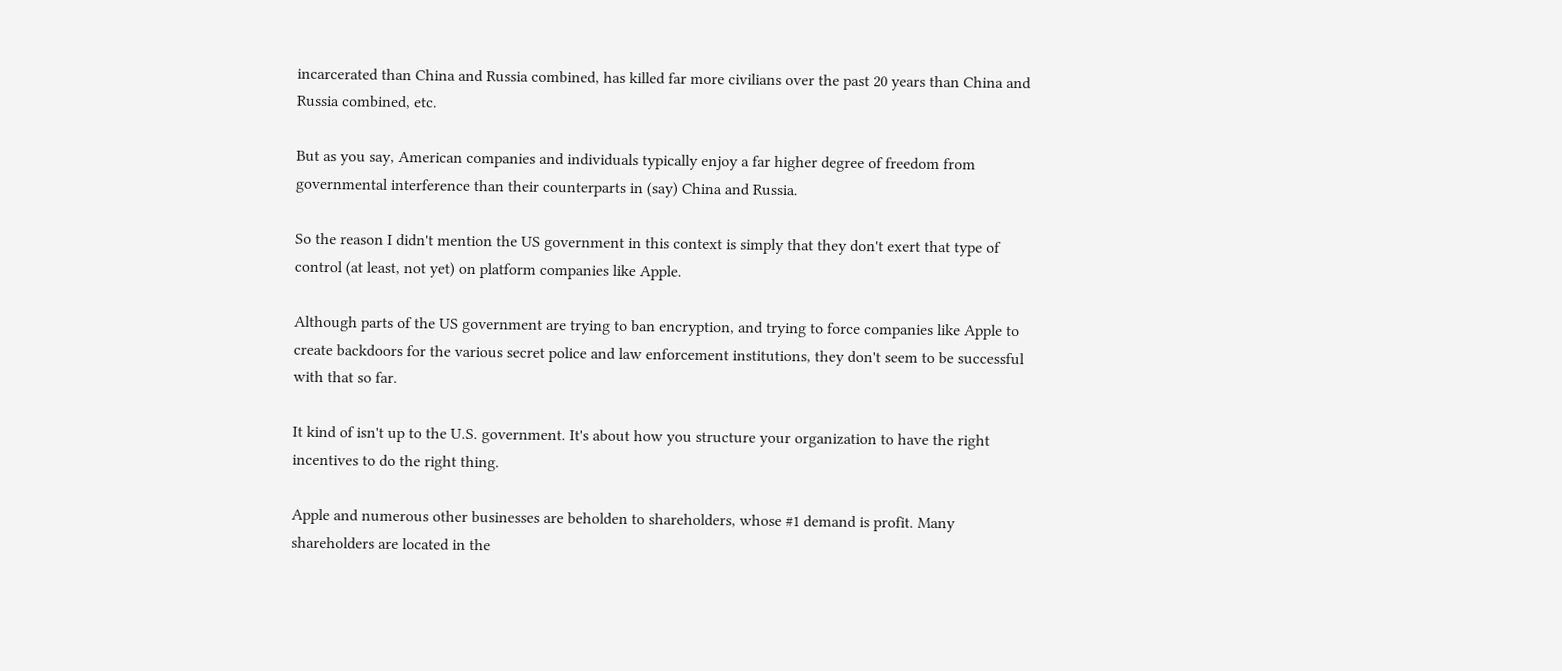incarcerated than China and Russia combined, has killed far more civilians over the past 20 years than China and Russia combined, etc.

But as you say, American companies and individuals typically enjoy a far higher degree of freedom from governmental interference than their counterparts in (say) China and Russia.

So the reason I didn't mention the US government in this context is simply that they don't exert that type of control (at least, not yet) on platform companies like Apple.

Although parts of the US government are trying to ban encryption, and trying to force companies like Apple to create backdoors for the various secret police and law enforcement institutions, they don't seem to be successful with that so far.

It kind of isn't up to the U.S. government. It's about how you structure your organization to have the right incentives to do the right thing.

Apple and numerous other businesses are beholden to shareholders, whose #1 demand is profit. Many shareholders are located in the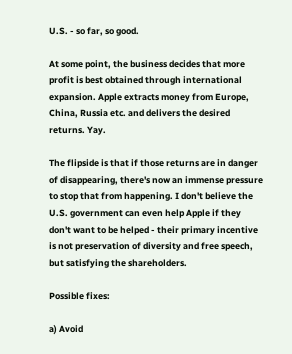U.S. - so far, so good.

At some point, the business decides that more profit is best obtained through international expansion. Apple extracts money from Europe, China, Russia etc. and delivers the desired returns. Yay.

The flipside is that if those returns are in danger of disappearing, there's now an immense pressure to stop that from happening. I don't believe the U.S. government can even help Apple if they don't want to be helped - their primary incentive is not preservation of diversity and free speech, but satisfying the shareholders.

Possible fixes:

a) Avoid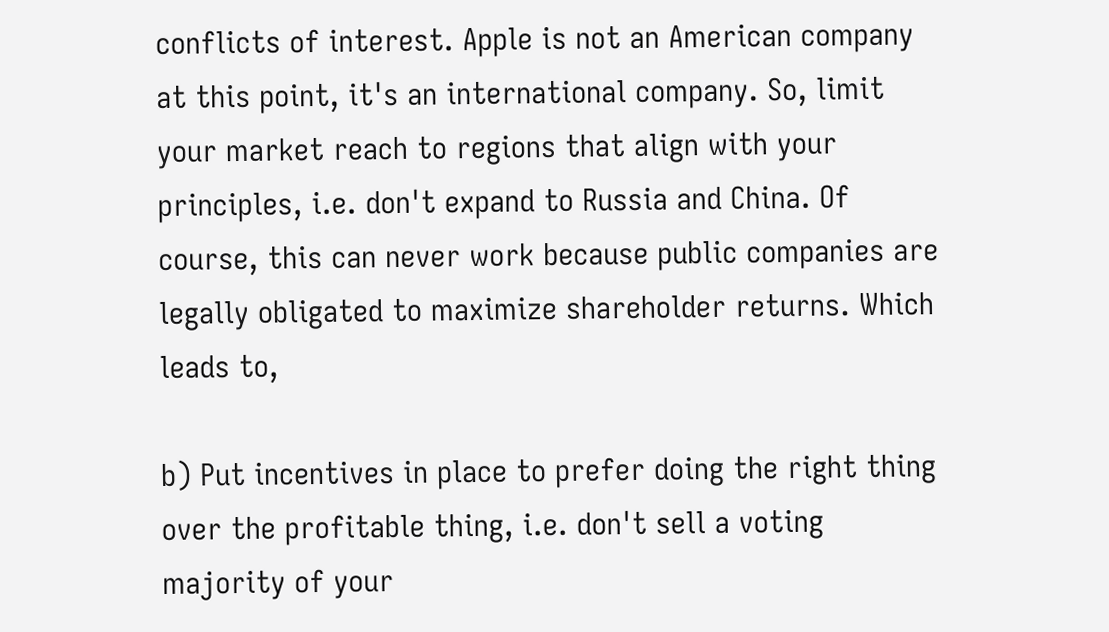conflicts of interest. Apple is not an American company at this point, it's an international company. So, limit your market reach to regions that align with your principles, i.e. don't expand to Russia and China. Of course, this can never work because public companies are legally obligated to maximize shareholder returns. Which leads to,

b) Put incentives in place to prefer doing the right thing over the profitable thing, i.e. don't sell a voting majority of your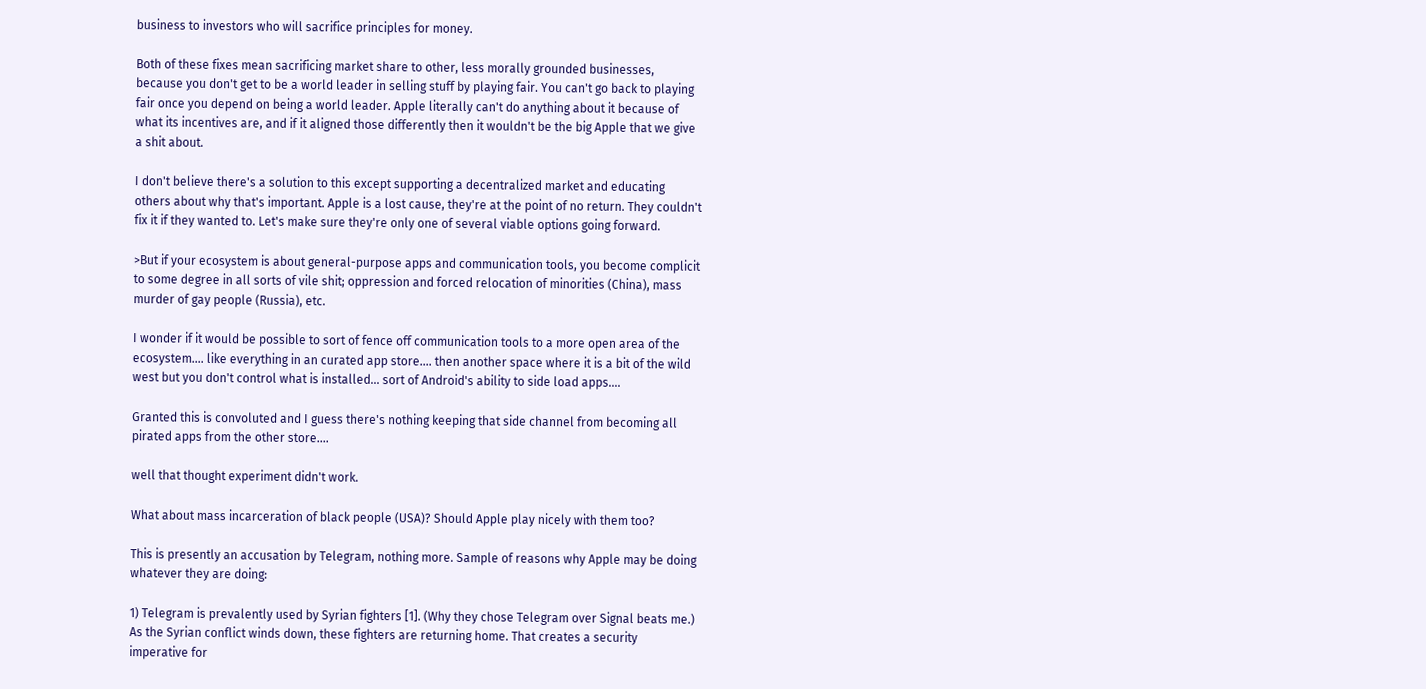business to investors who will sacrifice principles for money.

Both of these fixes mean sacrificing market share to other, less morally grounded businesses, because you don't get to be a world leader in selling stuff by playing fair. You can't go back to playing fair once you depend on being a world leader. Apple literally can't do anything about it because of what its incentives are, and if it aligned those differently then it wouldn't be the big Apple that we give a shit about.

I don't believe there's a solution to this except supporting a decentralized market and educating others about why that's important. Apple is a lost cause, they're at the point of no return. They couldn't fix it if they wanted to. Let's make sure they're only one of several viable options going forward.

>But if your ecosystem is about general-purpose apps and communication tools, you become complicit to some degree in all sorts of vile shit; oppression and forced relocation of minorities (China), mass murder of gay people (Russia), etc.

I wonder if it would be possible to sort of fence off communication tools to a more open area of the ecosystem.... like everything in an curated app store.... then another space where it is a bit of the wild west but you don't control what is installed... sort of Android's ability to side load apps....

Granted this is convoluted and I guess there's nothing keeping that side channel from becoming all pirated apps from the other store....

well that thought experiment didn't work.

What about mass incarceration of black people (USA)? Should Apple play nicely with them too?

This is presently an accusation by Telegram, nothing more. Sample of reasons why Apple may be doing whatever they are doing:

1) Telegram is prevalently used by Syrian fighters [1]. (Why they chose Telegram over Signal beats me.) As the Syrian conflict winds down, these fighters are returning home. That creates a security imperative for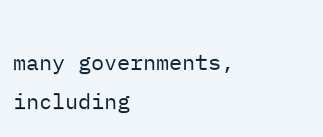many governments, including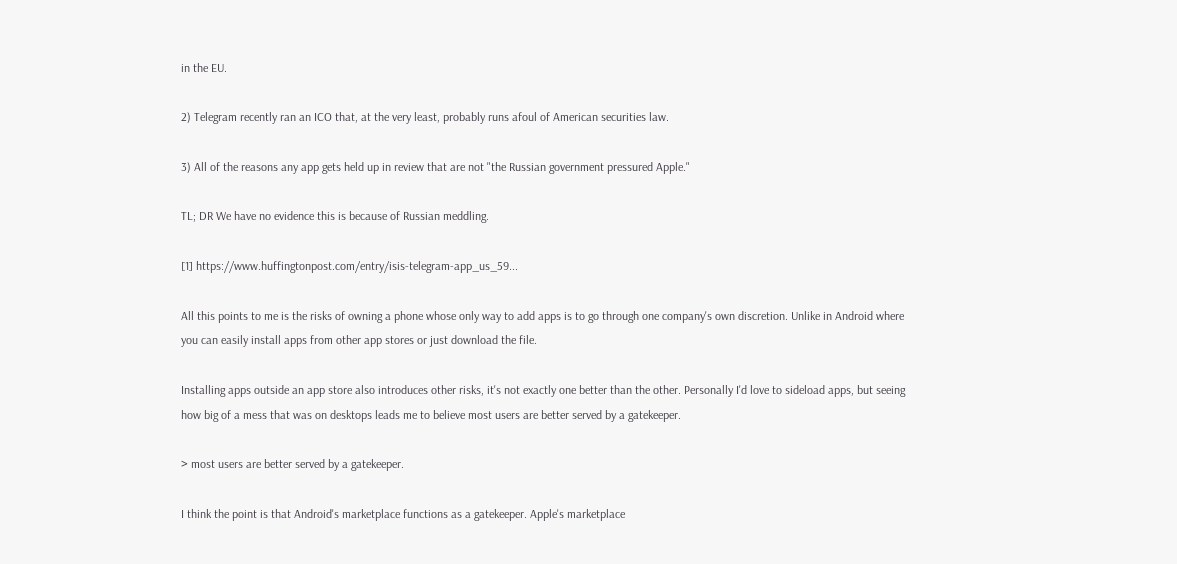in the EU.

2) Telegram recently ran an ICO that, at the very least, probably runs afoul of American securities law.

3) All of the reasons any app gets held up in review that are not "the Russian government pressured Apple."

TL; DR We have no evidence this is because of Russian meddling.

[1] https://www.huffingtonpost.com/entry/isis-telegram-app_us_59...

All this points to me is the risks of owning a phone whose only way to add apps is to go through one company's own discretion. Unlike in Android where you can easily install apps from other app stores or just download the file.

Installing apps outside an app store also introduces other risks, it's not exactly one better than the other. Personally I'd love to sideload apps, but seeing how big of a mess that was on desktops leads me to believe most users are better served by a gatekeeper.

> most users are better served by a gatekeeper.

I think the point is that Android's marketplace functions as a gatekeeper. Apple's marketplace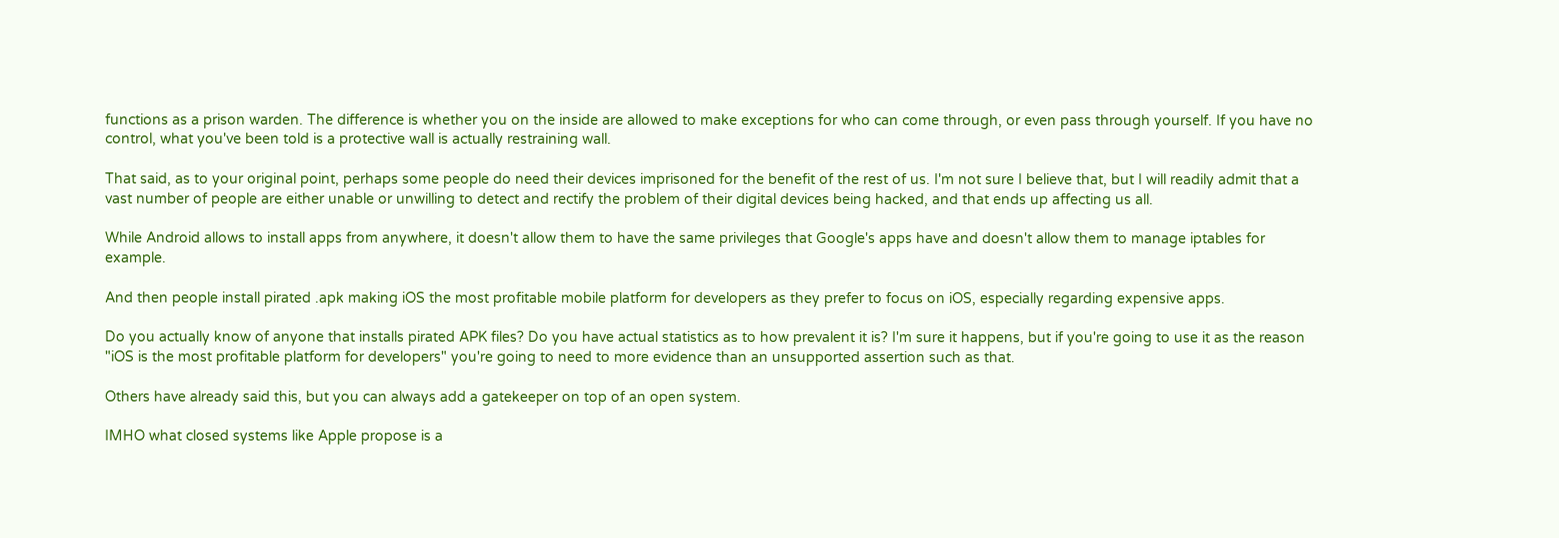functions as a prison warden. The difference is whether you on the inside are allowed to make exceptions for who can come through, or even pass through yourself. If you have no control, what you've been told is a protective wall is actually restraining wall.

That said, as to your original point, perhaps some people do need their devices imprisoned for the benefit of the rest of us. I'm not sure I believe that, but I will readily admit that a vast number of people are either unable or unwilling to detect and rectify the problem of their digital devices being hacked, and that ends up affecting us all.

While Android allows to install apps from anywhere, it doesn't allow them to have the same privileges that Google's apps have and doesn't allow them to manage iptables for example.

And then people install pirated .apk making iOS the most profitable mobile platform for developers as they prefer to focus on iOS, especially regarding expensive apps.

Do you actually know of anyone that installs pirated APK files? Do you have actual statistics as to how prevalent it is? I'm sure it happens, but if you're going to use it as the reason "iOS is the most profitable platform for developers" you're going to need to more evidence than an unsupported assertion such as that.

Others have already said this, but you can always add a gatekeeper on top of an open system.

IMHO what closed systems like Apple propose is a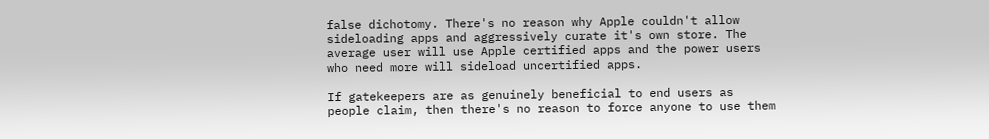false dichotomy. There's no reason why Apple couldn't allow sideloading apps and aggressively curate it's own store. The average user will use Apple certified apps and the power users who need more will sideload uncertified apps.

If gatekeepers are as genuinely beneficial to end users as people claim, then there's no reason to force anyone to use them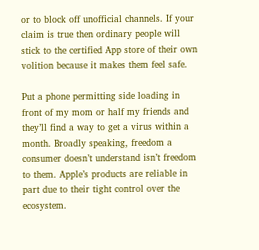or to block off unofficial channels. If your claim is true then ordinary people will stick to the certified App store of their own volition because it makes them feel safe.

Put a phone permitting side loading in front of my mom or half my friends and they’ll find a way to get a virus within a month. Broadly speaking, freedom a consumer doesn’t understand isn’t freedom to them. Apple’s products are reliable in part due to their tight control over the ecosystem.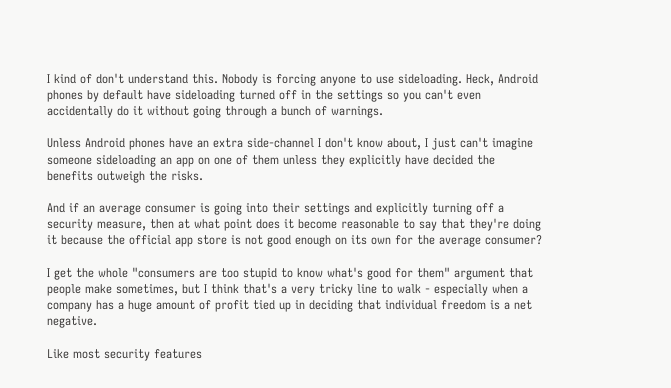I kind of don't understand this. Nobody is forcing anyone to use sideloading. Heck, Android phones by default have sideloading turned off in the settings so you can't even accidentally do it without going through a bunch of warnings.

Unless Android phones have an extra side-channel I don't know about, I just can't imagine someone sideloading an app on one of them unless they explicitly have decided the benefits outweigh the risks.

And if an average consumer is going into their settings and explicitly turning off a security measure, then at what point does it become reasonable to say that they're doing it because the official app store is not good enough on its own for the average consumer?

I get the whole "consumers are too stupid to know what's good for them" argument that people make sometimes, but I think that's a very tricky line to walk - especially when a company has a huge amount of profit tied up in deciding that individual freedom is a net negative.

Like most security features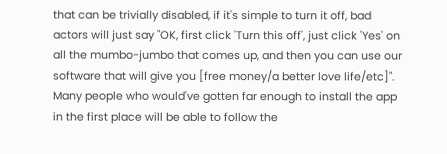that can be trivially disabled, if it's simple to turn it off, bad actors will just say "OK, first click 'Turn this off', just click 'Yes' on all the mumbo-jumbo that comes up, and then you can use our software that will give you [free money/a better love life/etc]". Many people who would've gotten far enough to install the app in the first place will be able to follow the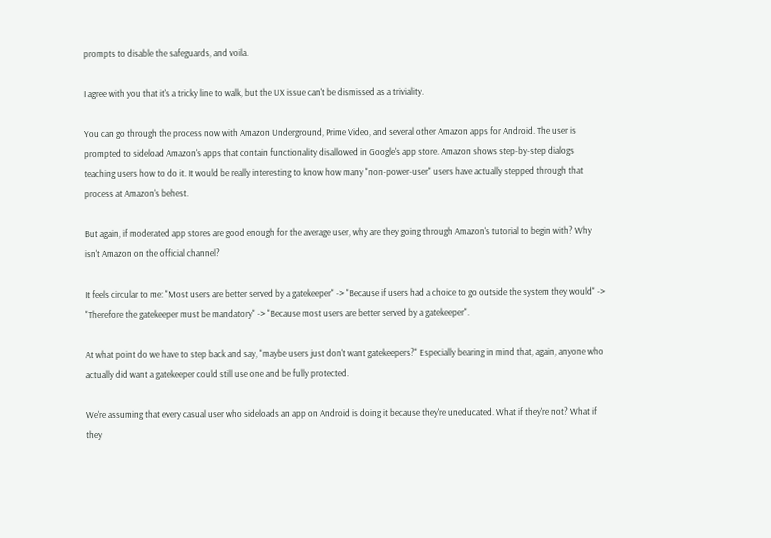prompts to disable the safeguards, and voila.

I agree with you that it's a tricky line to walk, but the UX issue can't be dismissed as a triviality.

You can go through the process now with Amazon Underground, Prime Video, and several other Amazon apps for Android. The user is prompted to sideload Amazon's apps that contain functionality disallowed in Google's app store. Amazon shows step-by-step dialogs teaching users how to do it. It would be really interesting to know how many "non-power-user" users have actually stepped through that process at Amazon's behest.

But again, if moderated app stores are good enough for the average user, why are they going through Amazon's tutorial to begin with? Why isn't Amazon on the official channel?

It feels circular to me: "Most users are better served by a gatekeeper" -> "Because if users had a choice to go outside the system they would" -> "Therefore the gatekeeper must be mandatory" -> "Because most users are better served by a gatekeeper".

At what point do we have to step back and say, "maybe users just don't want gatekeepers?" Especially bearing in mind that, again, anyone who actually did want a gatekeeper could still use one and be fully protected.

We're assuming that every casual user who sideloads an app on Android is doing it because they're uneducated. What if they're not? What if they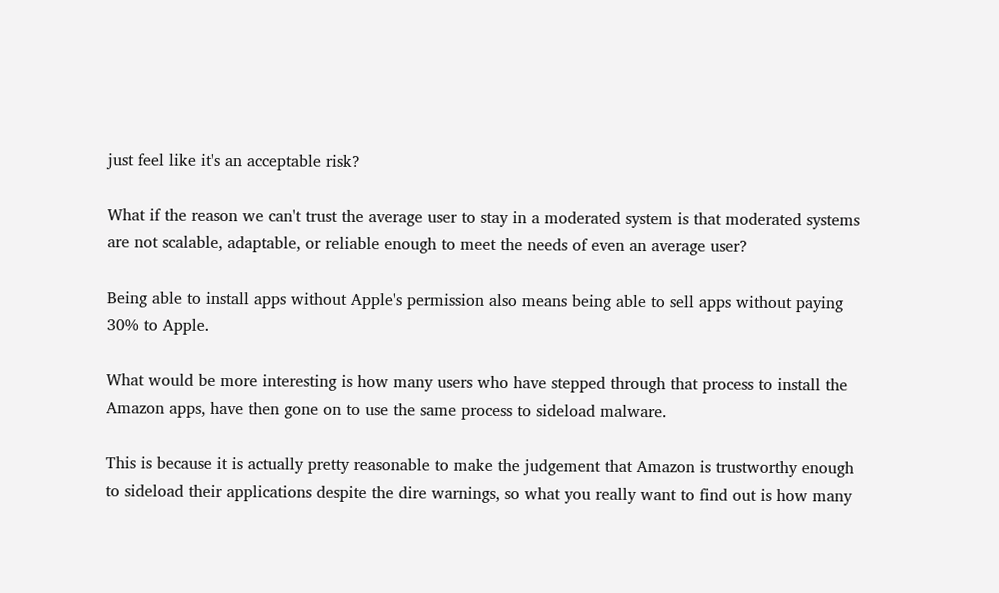just feel like it's an acceptable risk?

What if the reason we can't trust the average user to stay in a moderated system is that moderated systems are not scalable, adaptable, or reliable enough to meet the needs of even an average user?

Being able to install apps without Apple's permission also means being able to sell apps without paying 30% to Apple.

What would be more interesting is how many users who have stepped through that process to install the Amazon apps, have then gone on to use the same process to sideload malware.

This is because it is actually pretty reasonable to make the judgement that Amazon is trustworthy enough to sideload their applications despite the dire warnings, so what you really want to find out is how many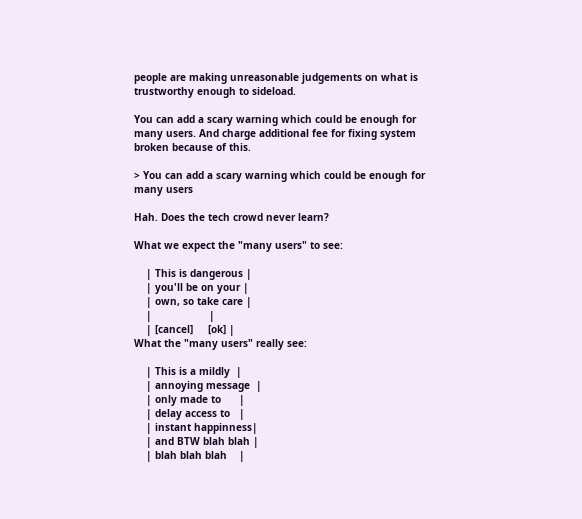people are making unreasonable judgements on what is trustworthy enough to sideload.

You can add a scary warning which could be enough for many users. And charge additional fee for fixing system broken because of this.

> You can add a scary warning which could be enough for many users

Hah. Does the tech crowd never learn?

What we expect the "many users" to see:

    | This is dangerous |
    | you'll be on your |
    | own, so take care |
    |                   |
    | [cancel]     [ok] |
What the "many users" really see:

    | This is a mildly  |
    | annoying message  |
    | only made to      |
    | delay access to   |
    | instant happinness|
    | and BTW blah blah |
    | blah blah blah    |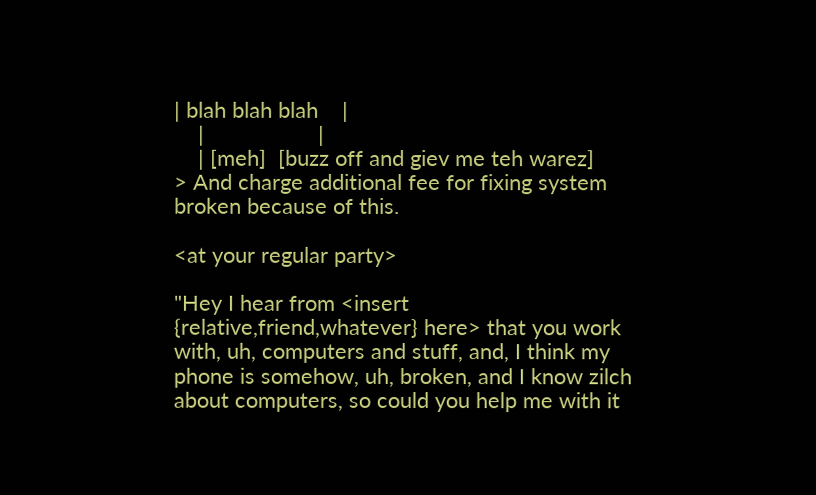| blah blah blah    |
    |                   |
    | [meh]  [buzz off and giev me teh warez]
> And charge additional fee for fixing system broken because of this.

<at your regular party>

"Hey I hear from <insert {relative,friend,whatever} here> that you work with, uh, computers and stuff, and, I think my phone is somehow, uh, broken, and I know zilch about computers, so could you help me with it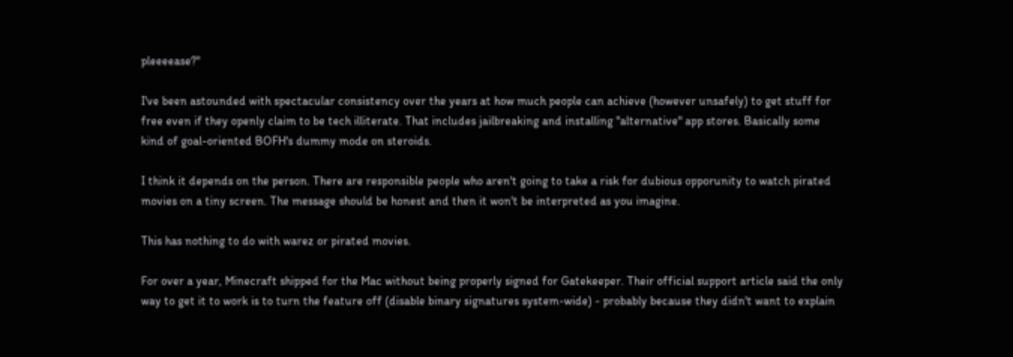pleeeease?"

I've been astounded with spectacular consistency over the years at how much people can achieve (however unsafely) to get stuff for free even if they openly claim to be tech illiterate. That includes jailbreaking and installing "alternative" app stores. Basically some kind of goal-oriented BOFH's dummy mode on steroids.

I think it depends on the person. There are responsible people who aren't going to take a risk for dubious opporunity to watch pirated movies on a tiny screen. The message should be honest and then it won't be interpreted as you imagine.

This has nothing to do with warez or pirated movies.

For over a year, Minecraft shipped for the Mac without being properly signed for Gatekeeper. Their official support article said the only way to get it to work is to turn the feature off (disable binary signatures system-wide) - probably because they didn't want to explain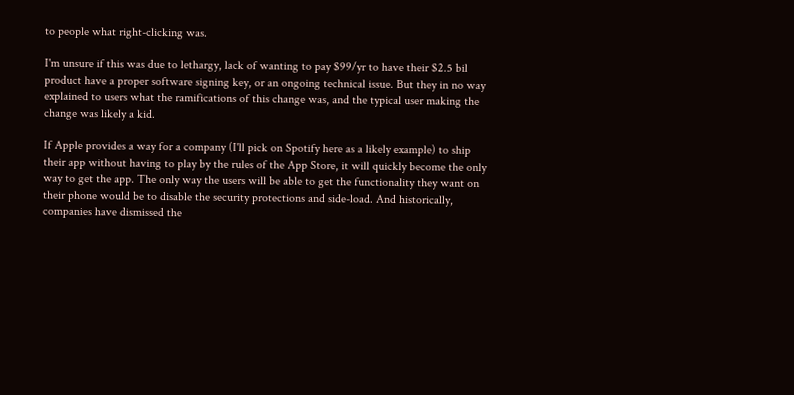to people what right-clicking was.

I'm unsure if this was due to lethargy, lack of wanting to pay $99/yr to have their $2.5 bil product have a proper software signing key, or an ongoing technical issue. But they in no way explained to users what the ramifications of this change was, and the typical user making the change was likely a kid.

If Apple provides a way for a company (I'll pick on Spotify here as a likely example) to ship their app without having to play by the rules of the App Store, it will quickly become the only way to get the app. The only way the users will be able to get the functionality they want on their phone would be to disable the security protections and side-load. And historically, companies have dismissed the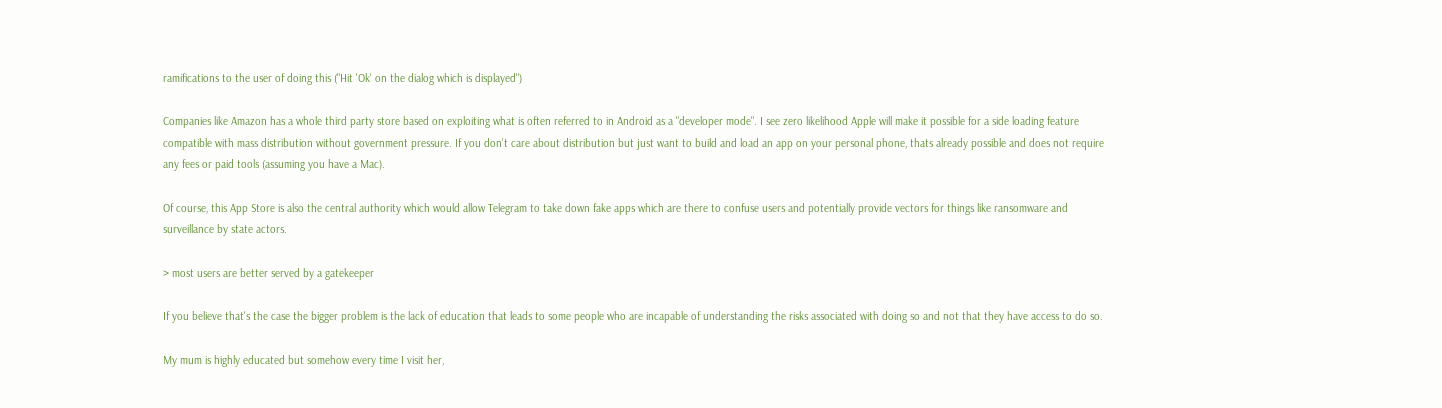ramifications to the user of doing this ("Hit 'Ok' on the dialog which is displayed")

Companies like Amazon has a whole third party store based on exploiting what is often referred to in Android as a "developer mode". I see zero likelihood Apple will make it possible for a side loading feature compatible with mass distribution without government pressure. If you don't care about distribution but just want to build and load an app on your personal phone, thats already possible and does not require any fees or paid tools (assuming you have a Mac).

Of course, this App Store is also the central authority which would allow Telegram to take down fake apps which are there to confuse users and potentially provide vectors for things like ransomware and surveillance by state actors.

> most users are better served by a gatekeeper

If you believe that's the case the bigger problem is the lack of education that leads to some people who are incapable of understanding the risks associated with doing so and not that they have access to do so.

My mum is highly educated but somehow every time I visit her,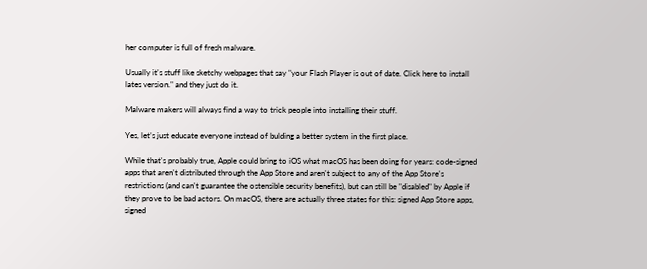her computer is full of fresh malware.

Usually it's stuff like sketchy webpages that say "your Flash Player is out of date. Click here to install lates version." and they just do it.

Malware makers will always find a way to trick people into installing their stuff.

Yes, let’s just educate everyone instead of bulding a better system in the first place.

While that's probably true, Apple could bring to iOS what macOS has been doing for years: code-signed apps that aren't distributed through the App Store and aren't subject to any of the App Store's restrictions (and can't guarantee the ostensible security benefits), but can still be "disabled" by Apple if they prove to be bad actors. On macOS, there are actually three states for this: signed App Store apps, signed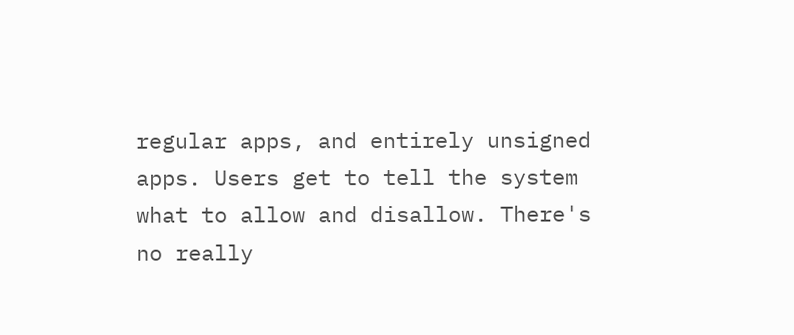regular apps, and entirely unsigned apps. Users get to tell the system what to allow and disallow. There's no really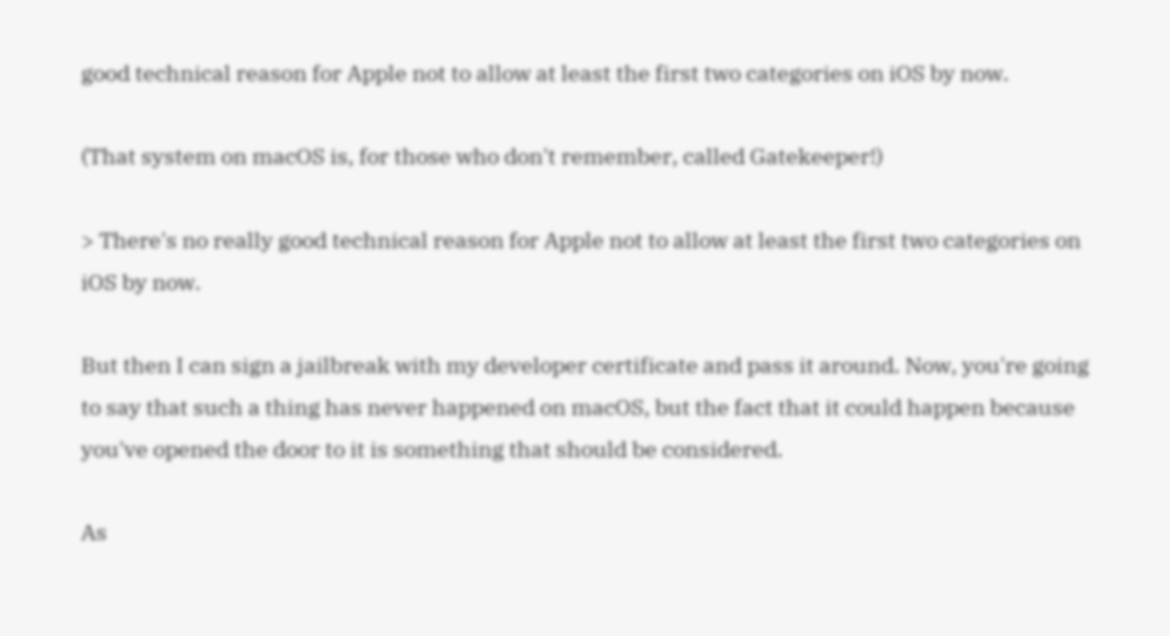good technical reason for Apple not to allow at least the first two categories on iOS by now.

(That system on macOS is, for those who don't remember, called Gatekeeper!)

> There's no really good technical reason for Apple not to allow at least the first two categories on iOS by now.

But then I can sign a jailbreak with my developer certificate and pass it around. Now, you're going to say that such a thing has never happened on macOS, but the fact that it could happen because you've opened the door to it is something that should be considered.

As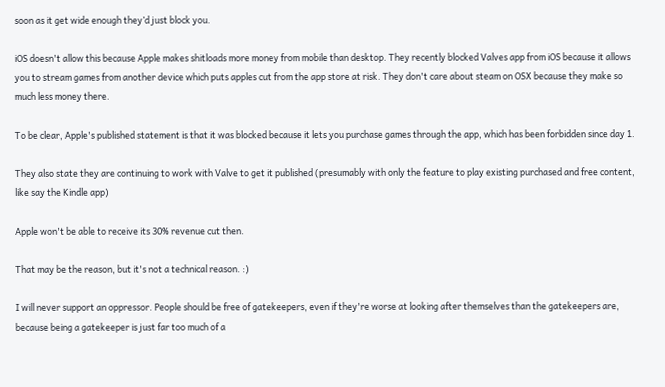soon as it get wide enough they’d just block you.

iOS doesn't allow this because Apple makes shitloads more money from mobile than desktop. They recently blocked Valves app from iOS because it allows you to stream games from another device which puts apples cut from the app store at risk. They don't care about steam on OSX because they make so much less money there.

To be clear, Apple's published statement is that it was blocked because it lets you purchase games through the app, which has been forbidden since day 1.

They also state they are continuing to work with Valve to get it published (presumably with only the feature to play existing purchased and free content, like say the Kindle app)

Apple won't be able to receive its 30% revenue cut then.

That may be the reason, but it's not a technical reason. :)

I will never support an oppressor. People should be free of gatekeepers, even if they're worse at looking after themselves than the gatekeepers are, because being a gatekeeper is just far too much of a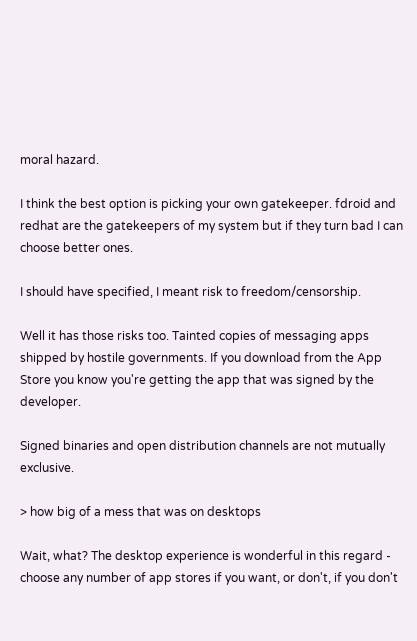moral hazard.

I think the best option is picking your own gatekeeper. fdroid and redhat are the gatekeepers of my system but if they turn bad I can choose better ones.

I should have specified, I meant risk to freedom/censorship.

Well it has those risks too. Tainted copies of messaging apps shipped by hostile governments. If you download from the App Store you know you're getting the app that was signed by the developer.

Signed binaries and open distribution channels are not mutually exclusive.

> how big of a mess that was on desktops

Wait, what? The desktop experience is wonderful in this regard - choose any number of app stores if you want, or don't, if you don't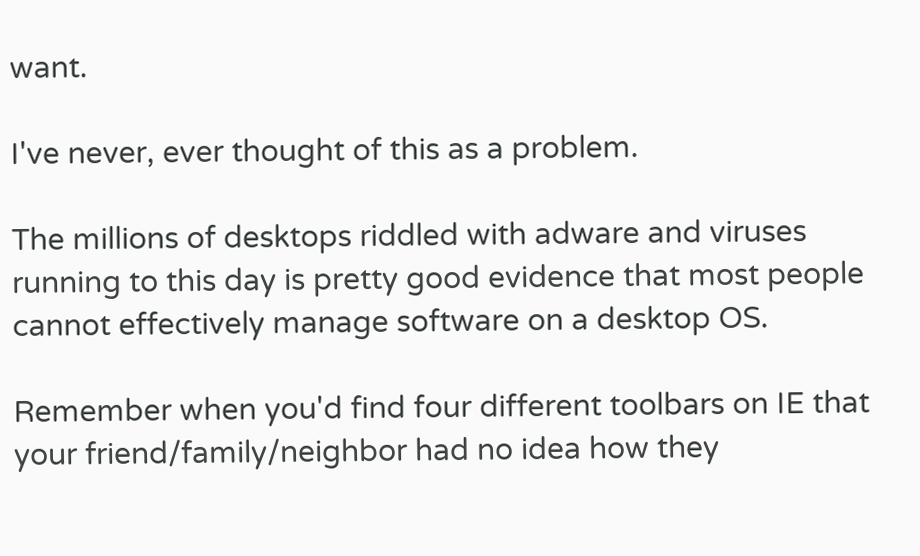want.

I've never, ever thought of this as a problem.

The millions of desktops riddled with adware and viruses running to this day is pretty good evidence that most people cannot effectively manage software on a desktop OS.

Remember when you'd find four different toolbars on IE that your friend/family/neighbor had no idea how they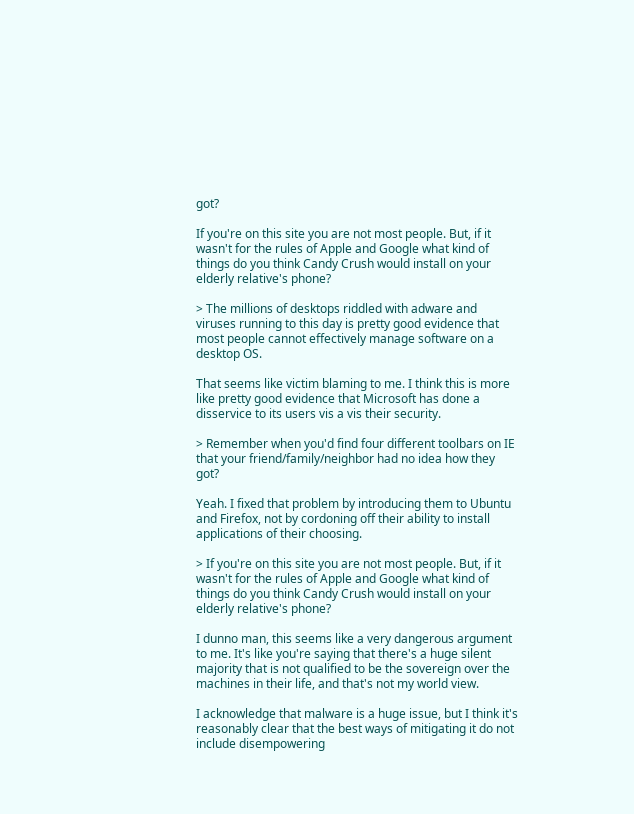got?

If you're on this site you are not most people. But, if it wasn't for the rules of Apple and Google what kind of things do you think Candy Crush would install on your elderly relative's phone?

> The millions of desktops riddled with adware and viruses running to this day is pretty good evidence that most people cannot effectively manage software on a desktop OS.

That seems like victim blaming to me. I think this is more like pretty good evidence that Microsoft has done a disservice to its users vis a vis their security.

> Remember when you'd find four different toolbars on IE that your friend/family/neighbor had no idea how they got?

Yeah. I fixed that problem by introducing them to Ubuntu and Firefox, not by cordoning off their ability to install applications of their choosing.

> If you're on this site you are not most people. But, if it wasn't for the rules of Apple and Google what kind of things do you think Candy Crush would install on your elderly relative's phone?

I dunno man, this seems like a very dangerous argument to me. It's like you're saying that there's a huge silent majority that is not qualified to be the sovereign over the machines in their life, and that's not my world view.

I acknowledge that malware is a huge issue, but I think it's reasonably clear that the best ways of mitigating it do not include disempowering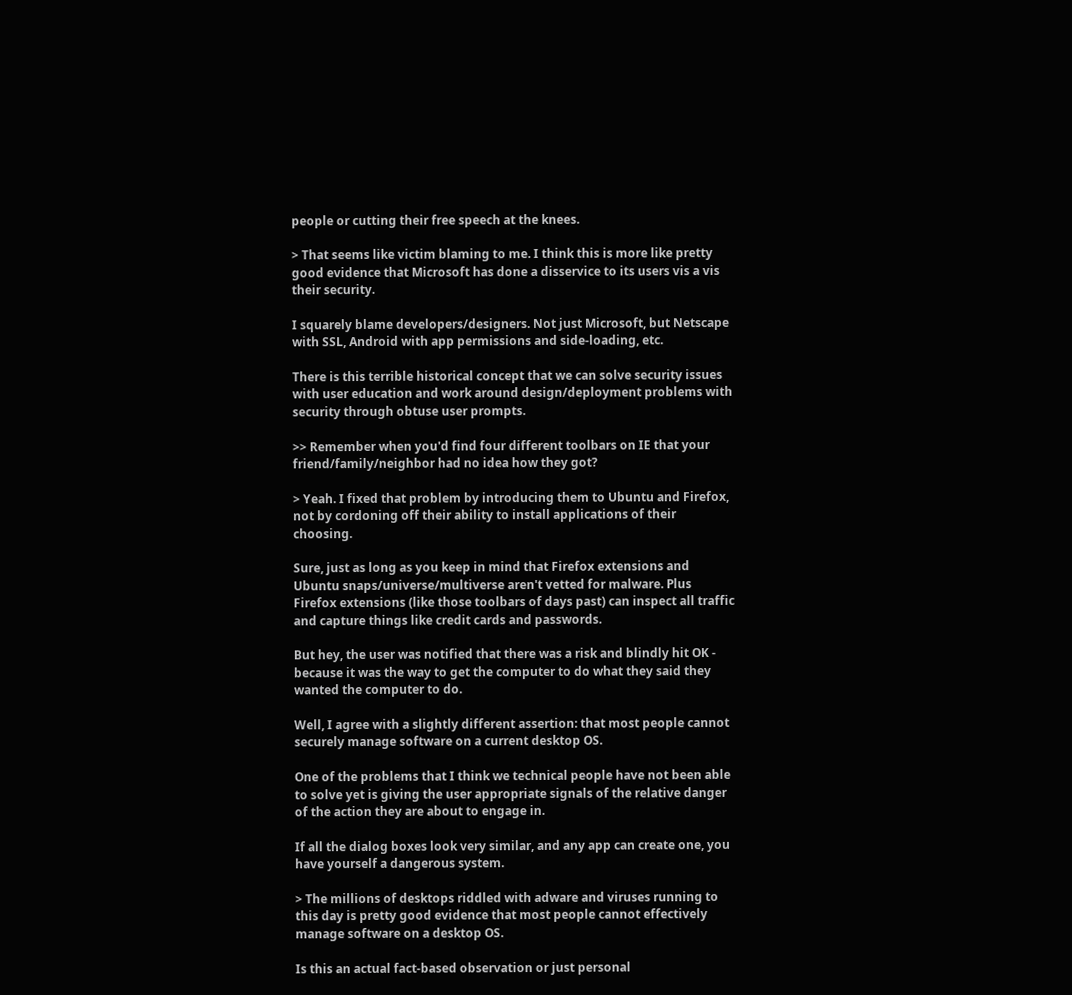people or cutting their free speech at the knees.

> That seems like victim blaming to me. I think this is more like pretty good evidence that Microsoft has done a disservice to its users vis a vis their security.

I squarely blame developers/designers. Not just Microsoft, but Netscape with SSL, Android with app permissions and side-loading, etc.

There is this terrible historical concept that we can solve security issues with user education and work around design/deployment problems with security through obtuse user prompts.

>> Remember when you'd find four different toolbars on IE that your friend/family/neighbor had no idea how they got?

> Yeah. I fixed that problem by introducing them to Ubuntu and Firefox, not by cordoning off their ability to install applications of their choosing.

Sure, just as long as you keep in mind that Firefox extensions and Ubuntu snaps/universe/multiverse aren't vetted for malware. Plus Firefox extensions (like those toolbars of days past) can inspect all traffic and capture things like credit cards and passwords.

But hey, the user was notified that there was a risk and blindly hit OK - because it was the way to get the computer to do what they said they wanted the computer to do.

Well, I agree with a slightly different assertion: that most people cannot securely manage software on a current desktop OS.

One of the problems that I think we technical people have not been able to solve yet is giving the user appropriate signals of the relative danger of the action they are about to engage in.

If all the dialog boxes look very similar, and any app can create one, you have yourself a dangerous system.

> The millions of desktops riddled with adware and viruses running to this day is pretty good evidence that most people cannot effectively manage software on a desktop OS.

Is this an actual fact-based observation or just personal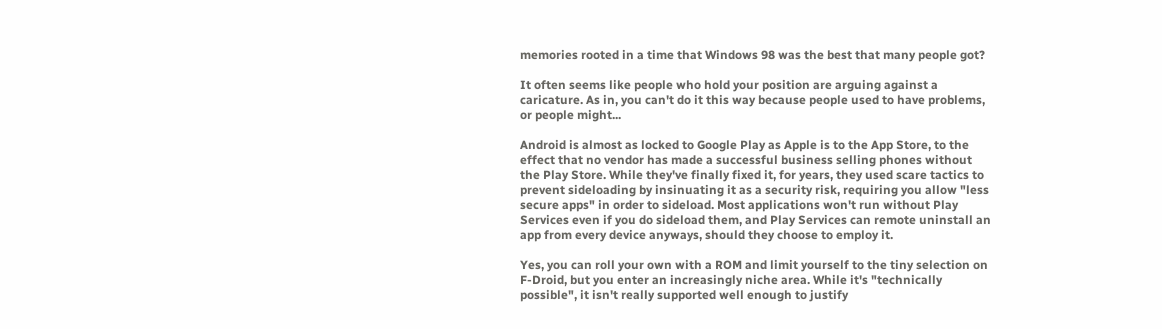memories rooted in a time that Windows 98 was the best that many people got?

It often seems like people who hold your position are arguing against a caricature. As in, you can't do it this way because people used to have problems, or people might...

Android is almost as locked to Google Play as Apple is to the App Store, to the effect that no vendor has made a successful business selling phones without the Play Store. While they've finally fixed it, for years, they used scare tactics to prevent sideloading by insinuating it as a security risk, requiring you allow "less secure apps" in order to sideload. Most applications won't run without Play Services even if you do sideload them, and Play Services can remote uninstall an app from every device anyways, should they choose to employ it.

Yes, you can roll your own with a ROM and limit yourself to the tiny selection on F-Droid, but you enter an increasingly niche area. While it's "technically possible", it isn't really supported well enough to justify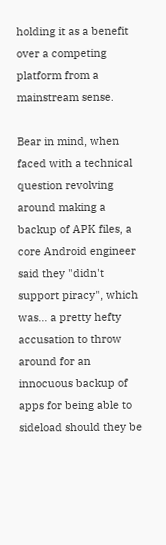holding it as a benefit over a competing platform from a mainstream sense.

Bear in mind, when faced with a technical question revolving around making a backup of APK files, a core Android engineer said they "didn't support piracy", which was... a pretty hefty accusation to throw around for an innocuous backup of apps for being able to sideload should they be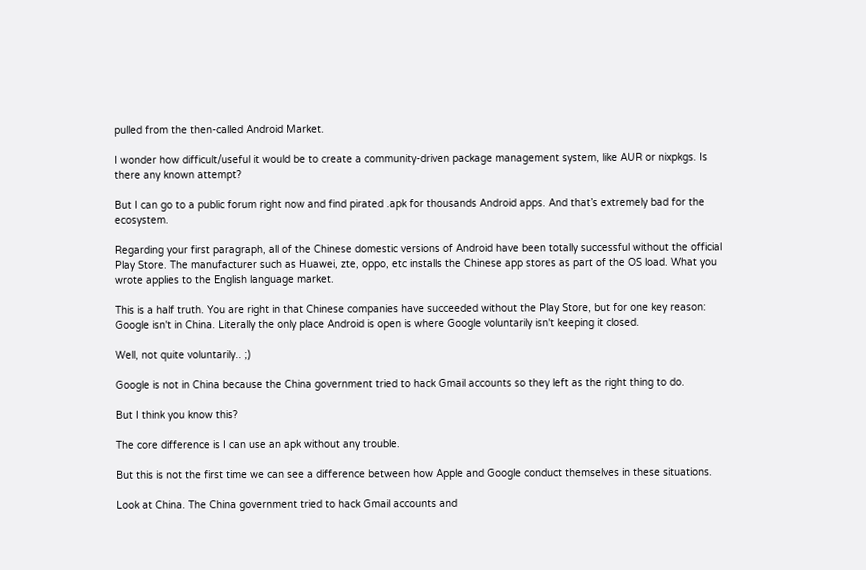pulled from the then-called Android Market.

I wonder how difficult/useful it would be to create a community-driven package management system, like AUR or nixpkgs. Is there any known attempt?

But I can go to a public forum right now and find pirated .apk for thousands Android apps. And that’s extremely bad for the ecosystem.

Regarding your first paragraph, all of the Chinese domestic versions of Android have been totally successful without the official Play Store. The manufacturer such as Huawei, zte, oppo, etc installs the Chinese app stores as part of the OS load. What you wrote applies to the English language market.

This is a half truth. You are right in that Chinese companies have succeeded without the Play Store, but for one key reason: Google isn't in China. Literally the only place Android is open is where Google voluntarily isn't keeping it closed.

Well, not quite voluntarily.. ;)

Google is not in China because the China government tried to hack Gmail accounts so they left as the right thing to do.

But I think you know this?

The core difference is I can use an apk without any trouble.

But this is not the first time we can see a difference between how Apple and Google conduct themselves in these situations.

Look at China. The China government tried to hack Gmail accounts and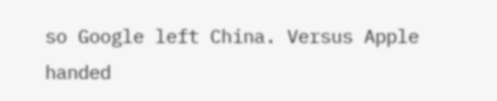so Google left China. Versus Apple handed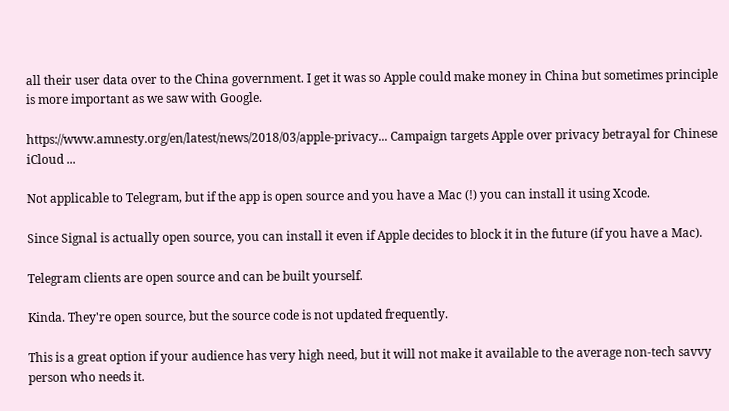all their user data over to the China government. I get it was so Apple could make money in China but sometimes principle is more important as we saw with Google.

https://www.amnesty.org/en/latest/news/2018/03/apple-privacy... Campaign targets Apple over privacy betrayal for Chinese iCloud ...

Not applicable to Telegram, but if the app is open source and you have a Mac (!) you can install it using Xcode.

Since Signal is actually open source, you can install it even if Apple decides to block it in the future (if you have a Mac).

Telegram clients are open source and can be built yourself.

Kinda. They're open source, but the source code is not updated frequently.

This is a great option if your audience has very high need, but it will not make it available to the average non-tech savvy person who needs it.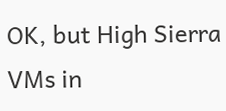OK, but High Sierra VMs in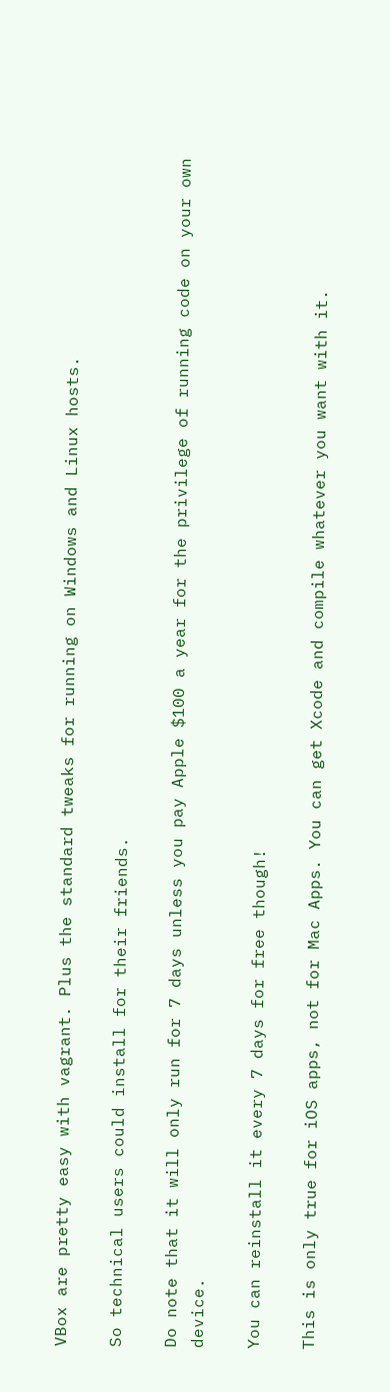VBox are pretty easy with vagrant. Plus the standard tweaks for running on Windows and Linux hosts.

So technical users could install for their friends.

Do note that it will only run for 7 days unless you pay Apple $100 a year for the privilege of running code on your own device.

You can reinstall it every 7 days for free though!

This is only true for iOS apps, not for Mac Apps. You can get Xcode and compile whatever you want with it.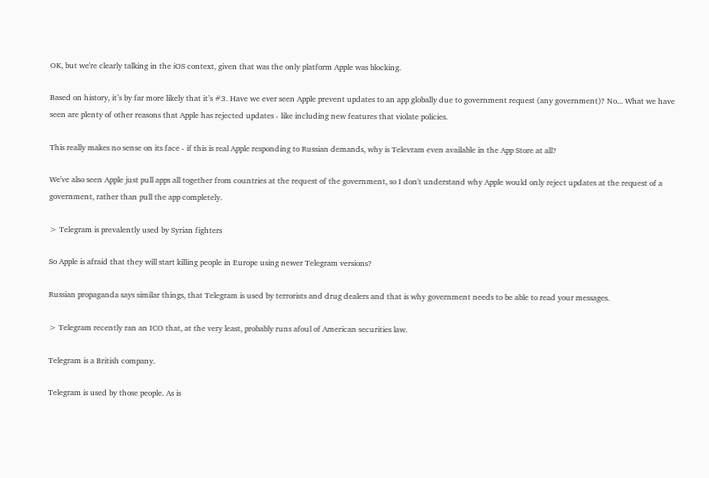OK, but we're clearly talking in the iOS context, given that was the only platform Apple was blocking.

Based on history, it’s by far more likely that it’s #3. Have we ever seen Apple prevent updates to an app globally due to government request (any government)? No... What we have seen are plenty of other reasons that Apple has rejected updates - like including new features that violate policies.

This really makes no sense on its face - if this is real Apple responding to Russian demands, why is Televram even available in the App Store at all?

We've also seen Apple just pull apps all together from countries at the request of the government, so I don't understand why Apple would only reject updates at the request of a government, rather than pull the app completely.

> Telegram is prevalently used by Syrian fighters

So Apple is afraid that they will start killing people in Europe using newer Telegram versions?

Russian propaganda says similar things, that Telegram is used by terrorists and drug dealers and that is why government needs to be able to read your messages.

> Telegram recently ran an ICO that, at the very least, probably runs afoul of American securities law.

Telegram is a British company.

Telegram is used by those people. As is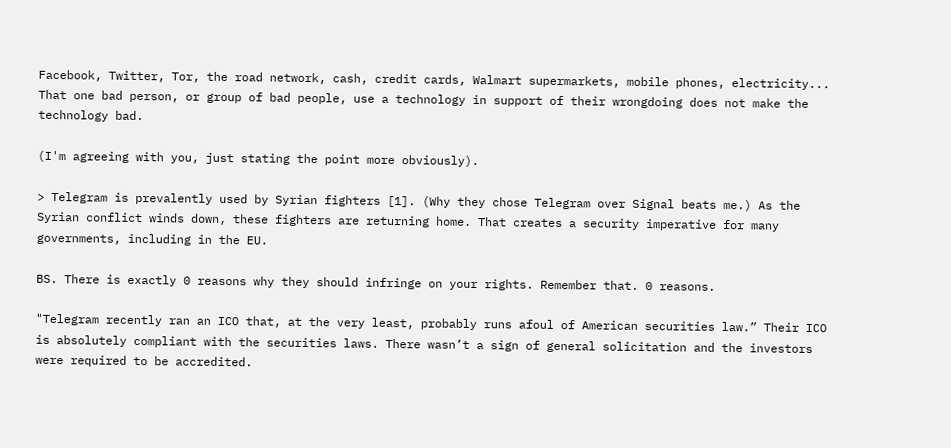Facebook, Twitter, Tor, the road network, cash, credit cards, Walmart supermarkets, mobile phones, electricity... That one bad person, or group of bad people, use a technology in support of their wrongdoing does not make the technology bad.

(I'm agreeing with you, just stating the point more obviously).

> Telegram is prevalently used by Syrian fighters [1]. (Why they chose Telegram over Signal beats me.) As the Syrian conflict winds down, these fighters are returning home. That creates a security imperative for many governments, including in the EU.

BS. There is exactly 0 reasons why they should infringe on your rights. Remember that. 0 reasons.

"Telegram recently ran an ICO that, at the very least, probably runs afoul of American securities law.” Their ICO is absolutely compliant with the securities laws. There wasn’t a sign of general solicitation and the investors were required to be accredited.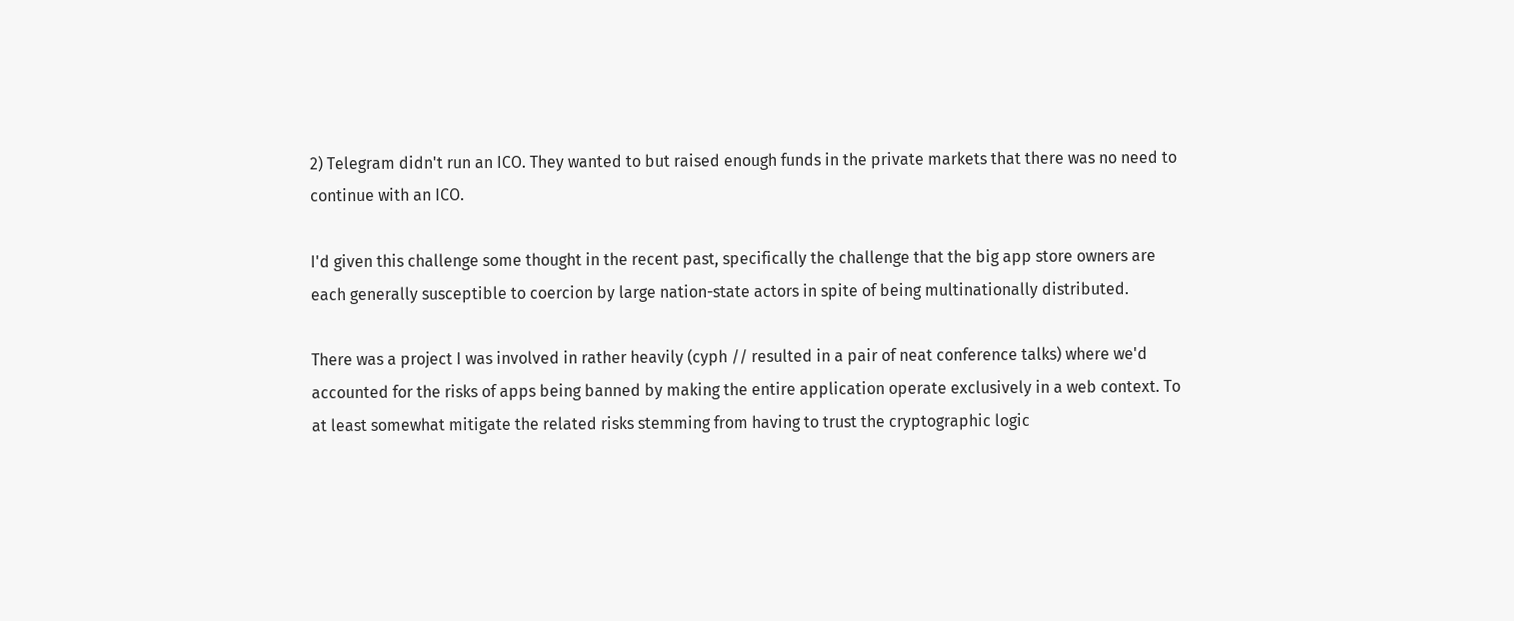2) Telegram didn't run an ICO. They wanted to but raised enough funds in the private markets that there was no need to continue with an ICO.

I'd given this challenge some thought in the recent past, specifically the challenge that the big app store owners are each generally susceptible to coercion by large nation-state actors in spite of being multinationally distributed.

There was a project I was involved in rather heavily (cyph // resulted in a pair of neat conference talks) where we'd accounted for the risks of apps being banned by making the entire application operate exclusively in a web context. To at least somewhat mitigate the related risks stemming from having to trust the cryptographic logic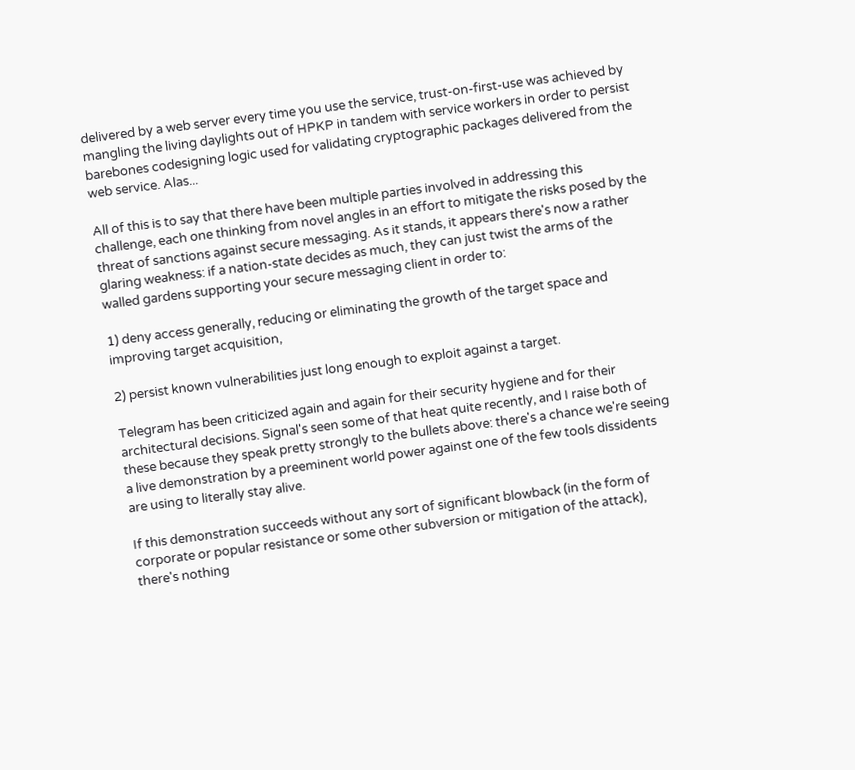delivered by a web server every time you use the service, trust-on-first-use was achieved by mangling the living daylights out of HPKP in tandem with service workers in order to persist barebones codesigning logic used for validating cryptographic packages delivered from the web service. Alas...

All of this is to say that there have been multiple parties involved in addressing this challenge, each one thinking from novel angles in an effort to mitigate the risks posed by the threat of sanctions against secure messaging. As it stands, it appears there's now a rather glaring weakness: if a nation-state decides as much, they can just twist the arms of the walled gardens supporting your secure messaging client in order to:

1) deny access generally, reducing or eliminating the growth of the target space and improving target acquisition,

2) persist known vulnerabilities just long enough to exploit against a target.

Telegram has been criticized again and again for their security hygiene and for their architectural decisions. Signal's seen some of that heat quite recently, and I raise both of these because they speak pretty strongly to the bullets above: there's a chance we're seeing a live demonstration by a preeminent world power against one of the few tools dissidents are using to literally stay alive.

If this demonstration succeeds without any sort of significant blowback (in the form of corporate or popular resistance or some other subversion or mitigation of the attack), there's nothing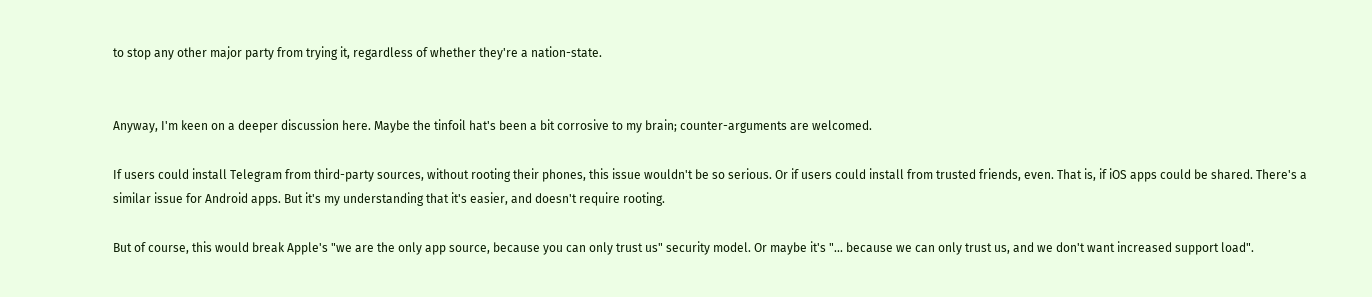to stop any other major party from trying it, regardless of whether they're a nation-state.


Anyway, I'm keen on a deeper discussion here. Maybe the tinfoil hat's been a bit corrosive to my brain; counter-arguments are welcomed.

If users could install Telegram from third-party sources, without rooting their phones, this issue wouldn't be so serious. Or if users could install from trusted friends, even. That is, if iOS apps could be shared. There's a similar issue for Android apps. But it's my understanding that it's easier, and doesn't require rooting.

But of course, this would break Apple's "we are the only app source, because you can only trust us" security model. Or maybe it's "... because we can only trust us, and we don't want increased support load".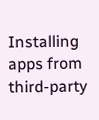Installing apps from third-party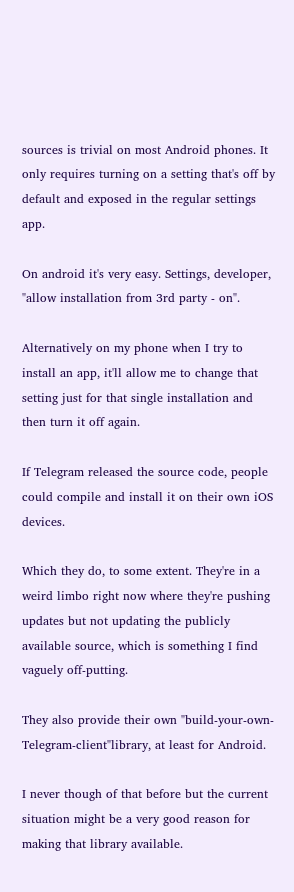sources is trivial on most Android phones. It only requires turning on a setting that's off by default and exposed in the regular settings app.

On android it's very easy. Settings, developer, "allow installation from 3rd party - on".

Alternatively on my phone when I try to install an app, it'll allow me to change that setting just for that single installation and then turn it off again.

If Telegram released the source code, people could compile and install it on their own iOS devices.

Which they do, to some extent. They're in a weird limbo right now where they're pushing updates but not updating the publicly available source, which is something I find vaguely off-putting.

They also provide their own "build-your-own-Telegram-client"library, at least for Android.

I never though of that before but the current situation might be a very good reason for making that library available.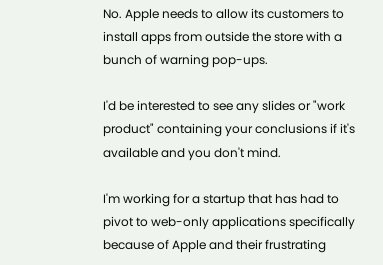No. Apple needs to allow its customers to install apps from outside the store with a bunch of warning pop-ups.

I'd be interested to see any slides or "work product" containing your conclusions if it's available and you don't mind.

I'm working for a startup that has had to pivot to web-only applications specifically because of Apple and their frustrating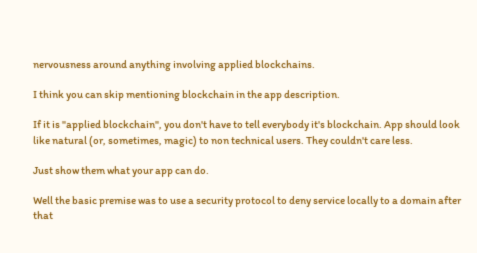nervousness around anything involving applied blockchains.

I think you can skip mentioning blockchain in the app description.

If it is "applied blockchain", you don't have to tell everybody it's blockchain. App should look like natural (or, sometimes, magic) to non technical users. They couldn't care less.

Just show them what your app can do.

Well the basic premise was to use a security protocol to deny service locally to a domain after that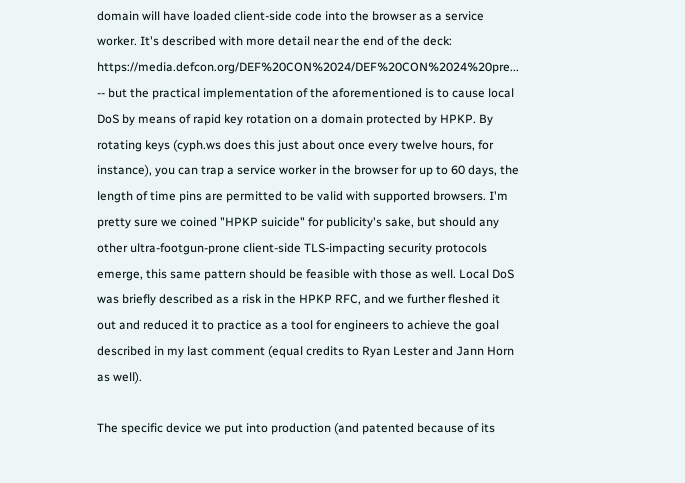domain will have loaded client-side code into the browser as a service worker. It's described with more detail near the end of the deck: https://media.defcon.org/DEF%20CON%2024/DEF%20CON%2024%20pre... -- but the practical implementation of the aforementioned is to cause local DoS by means of rapid key rotation on a domain protected by HPKP. By rotating keys (cyph.ws does this just about once every twelve hours, for instance), you can trap a service worker in the browser for up to 60 days, the length of time pins are permitted to be valid with supported browsers. I'm pretty sure we coined "HPKP suicide" for publicity's sake, but should any other ultra-footgun-prone client-side TLS-impacting security protocols emerge, this same pattern should be feasible with those as well. Local DoS was briefly described as a risk in the HPKP RFC, and we further fleshed it out and reduced it to practice as a tool for engineers to achieve the goal described in my last comment (equal credits to Ryan Lester and Jann Horn as well).

The specific device we put into production (and patented because of its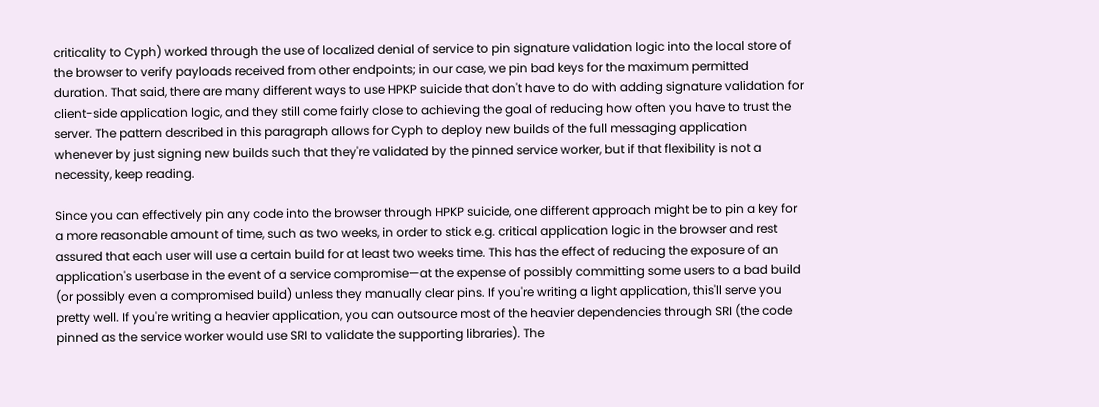criticality to Cyph) worked through the use of localized denial of service to pin signature validation logic into the local store of the browser to verify payloads received from other endpoints; in our case, we pin bad keys for the maximum permitted duration. That said, there are many different ways to use HPKP suicide that don't have to do with adding signature validation for client-side application logic, and they still come fairly close to achieving the goal of reducing how often you have to trust the server. The pattern described in this paragraph allows for Cyph to deploy new builds of the full messaging application whenever by just signing new builds such that they're validated by the pinned service worker, but if that flexibility is not a necessity, keep reading.

Since you can effectively pin any code into the browser through HPKP suicide, one different approach might be to pin a key for a more reasonable amount of time, such as two weeks, in order to stick e.g. critical application logic in the browser and rest assured that each user will use a certain build for at least two weeks time. This has the effect of reducing the exposure of an application's userbase in the event of a service compromise—at the expense of possibly committing some users to a bad build (or possibly even a compromised build) unless they manually clear pins. If you're writing a light application, this'll serve you pretty well. If you're writing a heavier application, you can outsource most of the heavier dependencies through SRI (the code pinned as the service worker would use SRI to validate the supporting libraries). The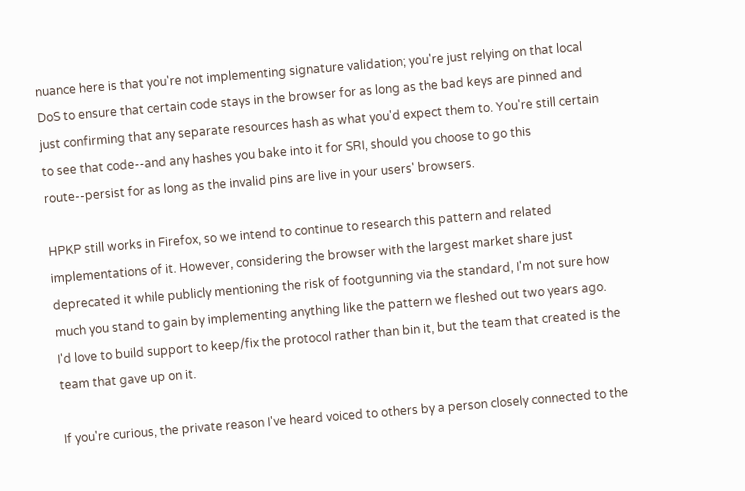nuance here is that you're not implementing signature validation; you're just relying on that local DoS to ensure that certain code stays in the browser for as long as the bad keys are pinned and just confirming that any separate resources hash as what you'd expect them to. You're still certain to see that code--and any hashes you bake into it for SRI, should you choose to go this route--persist for as long as the invalid pins are live in your users' browsers.

HPKP still works in Firefox, so we intend to continue to research this pattern and related implementations of it. However, considering the browser with the largest market share just deprecated it while publicly mentioning the risk of footgunning via the standard, I'm not sure how much you stand to gain by implementing anything like the pattern we fleshed out two years ago. I'd love to build support to keep/fix the protocol rather than bin it, but the team that created is the team that gave up on it.

If you're curious, the private reason I've heard voiced to others by a person closely connected to the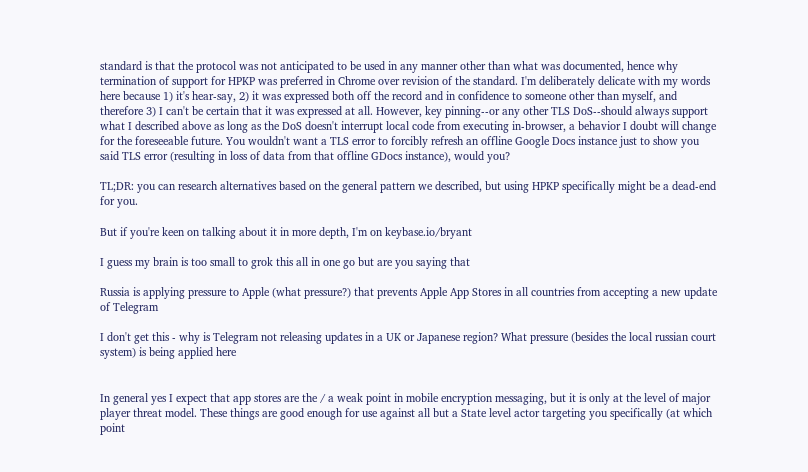standard is that the protocol was not anticipated to be used in any manner other than what was documented, hence why termination of support for HPKP was preferred in Chrome over revision of the standard. I'm deliberately delicate with my words here because 1) it's hear-say, 2) it was expressed both off the record and in confidence to someone other than myself, and therefore 3) I can't be certain that it was expressed at all. However, key pinning--or any other TLS DoS--should always support what I described above as long as the DoS doesn't interrupt local code from executing in-browser, a behavior I doubt will change for the foreseeable future. You wouldn't want a TLS error to forcibly refresh an offline Google Docs instance just to show you said TLS error (resulting in loss of data from that offline GDocs instance), would you?

TL;DR: you can research alternatives based on the general pattern we described, but using HPKP specifically might be a dead-end for you.

But if you're keen on talking about it in more depth, I'm on keybase.io/bryant

I guess my brain is too small to grok this all in one go but are you saying that

Russia is applying pressure to Apple (what pressure?) that prevents Apple App Stores in all countries from accepting a new update of Telegram

I don't get this - why is Telegram not releasing updates in a UK or Japanese region? What pressure (besides the local russian court system) is being applied here


In general yes I expect that app stores are the / a weak point in mobile encryption messaging, but it is only at the level of major player threat model. These things are good enough for use against all but a State level actor targeting you specifically (at which point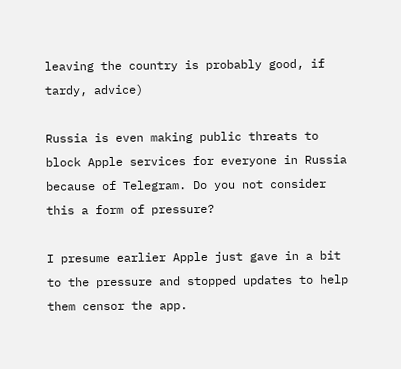leaving the country is probably good, if tardy, advice)

Russia is even making public threats to block Apple services for everyone in Russia because of Telegram. Do you not consider this a form of pressure?

I presume earlier Apple just gave in a bit to the pressure and stopped updates to help them censor the app.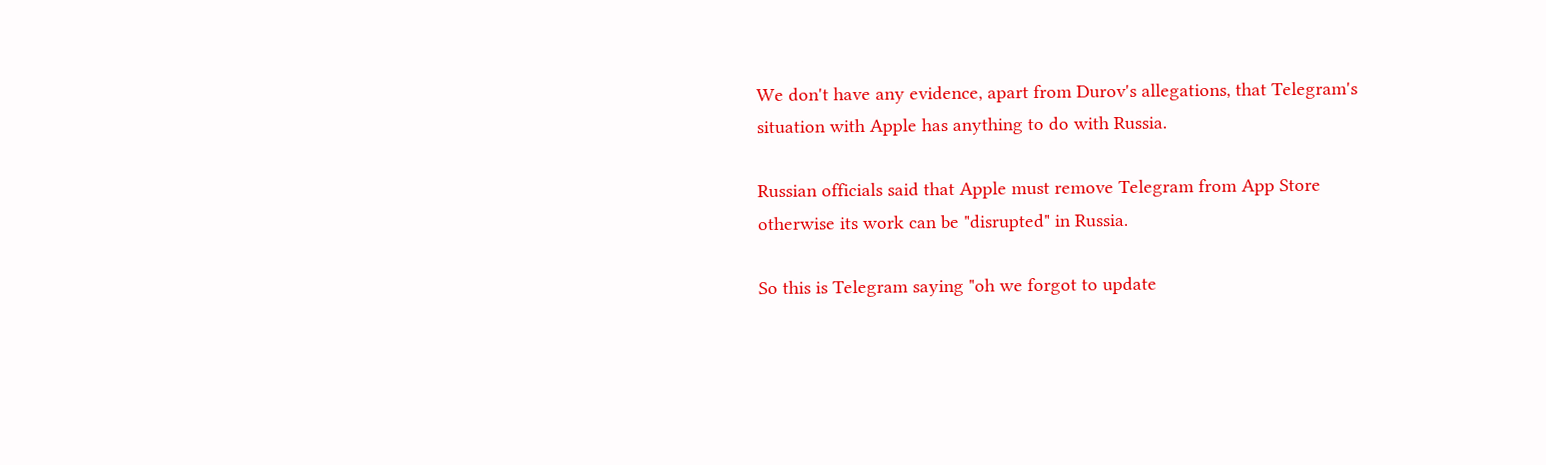We don't have any evidence, apart from Durov's allegations, that Telegram's situation with Apple has anything to do with Russia.

Russian officials said that Apple must remove Telegram from App Store otherwise its work can be "disrupted" in Russia.

So this is Telegram saying "oh we forgot to update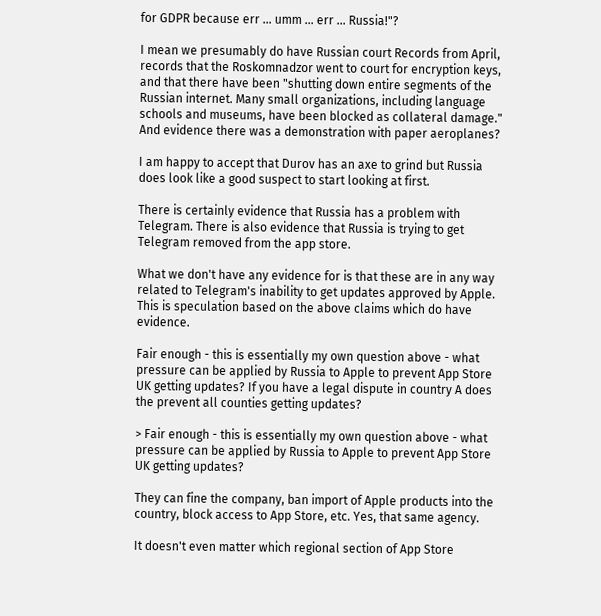for GDPR because err ... umm ... err ... Russia!"?

I mean we presumably do have Russian court Records from April, records that the Roskomnadzor went to court for encryption keys, and that there have been "shutting down entire segments of the Russian internet. Many small organizations, including language schools and museums, have been blocked as collateral damage." And evidence there was a demonstration with paper aeroplanes?

I am happy to accept that Durov has an axe to grind but Russia does look like a good suspect to start looking at first.

There is certainly evidence that Russia has a problem with Telegram. There is also evidence that Russia is trying to get Telegram removed from the app store.

What we don't have any evidence for is that these are in any way related to Telegram's inability to get updates approved by Apple. This is speculation based on the above claims which do have evidence.

Fair enough - this is essentially my own question above - what pressure can be applied by Russia to Apple to prevent App Store UK getting updates? If you have a legal dispute in country A does the prevent all counties getting updates?

> Fair enough - this is essentially my own question above - what pressure can be applied by Russia to Apple to prevent App Store UK getting updates?

They can fine the company, ban import of Apple products into the country, block access to App Store, etc. Yes, that same agency.

It doesn't even matter which regional section of App Store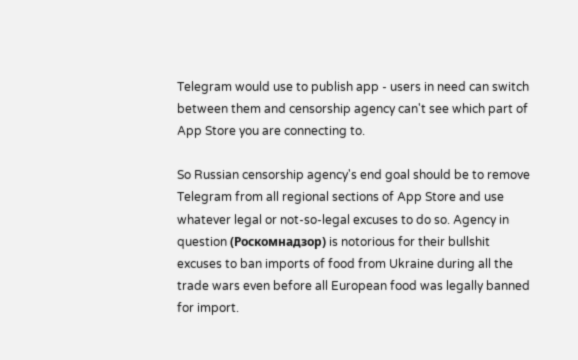Telegram would use to publish app - users in need can switch between them and censorship agency can't see which part of App Store you are connecting to.

So Russian censorship agency's end goal should be to remove Telegram from all regional sections of App Store and use whatever legal or not-so-legal excuses to do so. Agency in question (Роскомнадзор) is notorious for their bullshit excuses to ban imports of food from Ukraine during all the trade wars even before all European food was legally banned for import.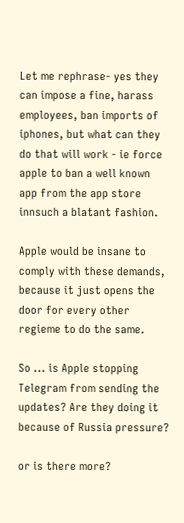Let me rephrase- yes they can impose a fine, harass employees, ban imports of iphones, but what can they do that will work - ie force apple to ban a well known app from the app store innsuch a blatant fashion.

Apple would be insane to comply with these demands, because it just opens the door for every other regieme to do the same.

So ... is Apple stopping Telegram from sending the updates? Are they doing it because of Russia pressure?

or is there more?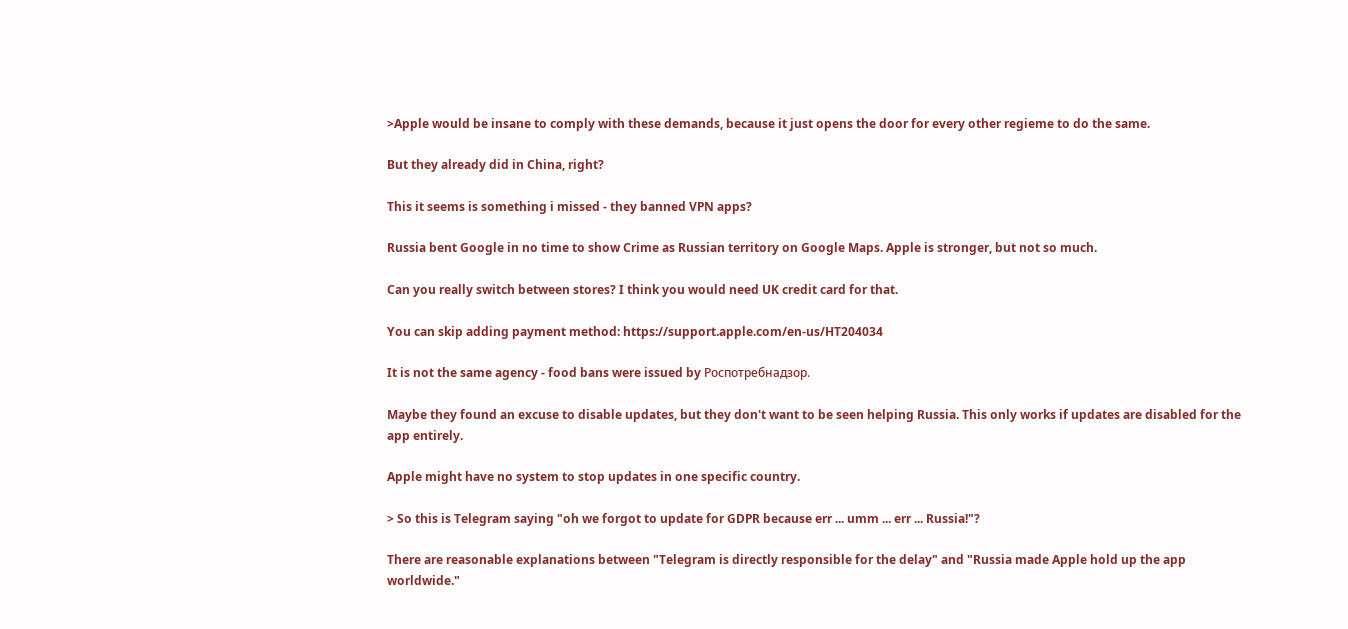>Apple would be insane to comply with these demands, because it just opens the door for every other regieme to do the same.

But they already did in China, right?

This it seems is something i missed - they banned VPN apps?

Russia bent Google in no time to show Crime as Russian territory on Google Maps. Apple is stronger, but not so much.

Can you really switch between stores? I think you would need UK credit card for that.

You can skip adding payment method: https://support.apple.com/en-us/HT204034

It is not the same agency - food bans were issued by Роспотребнадзор.

Maybe they found an excuse to disable updates, but they don't want to be seen helping Russia. This only works if updates are disabled for the app entirely.

Apple might have no system to stop updates in one specific country.

> So this is Telegram saying "oh we forgot to update for GDPR because err ... umm ... err ... Russia!"?

There are reasonable explanations between "Telegram is directly responsible for the delay" and "Russia made Apple hold up the app worldwide."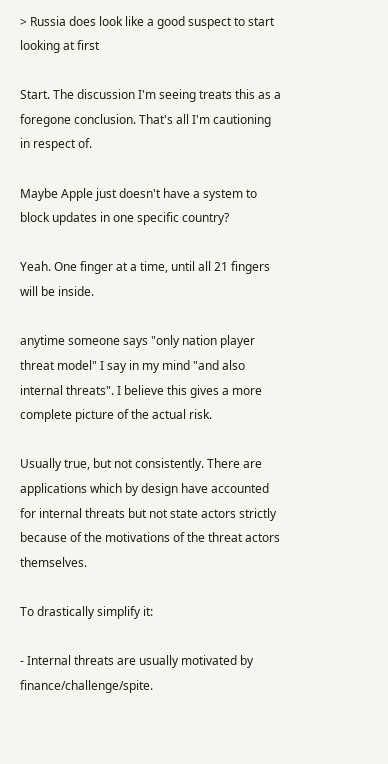> Russia does look like a good suspect to start looking at first

Start. The discussion I'm seeing treats this as a foregone conclusion. That's all I'm cautioning in respect of.

Maybe Apple just doesn't have a system to block updates in one specific country?

Yeah. One finger at a time, until all 21 fingers will be inside.

anytime someone says "only nation player threat model" I say in my mind "and also internal threats". I believe this gives a more complete picture of the actual risk.

Usually true, but not consistently. There are applications which by design have accounted for internal threats but not state actors strictly because of the motivations of the threat actors themselves.

To drastically simplify it:

- Internal threats are usually motivated by finance/challenge/spite.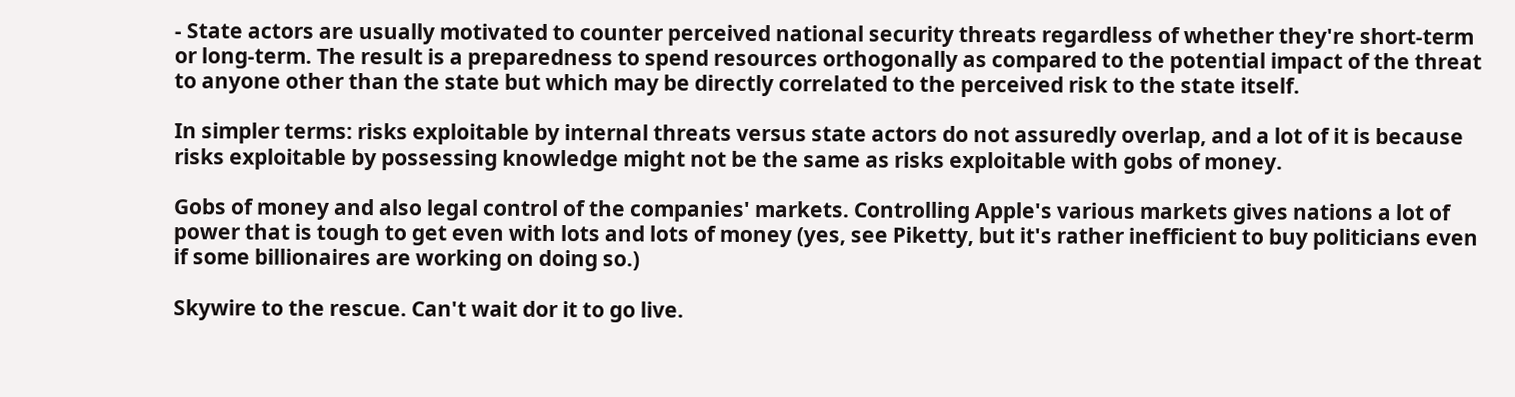- State actors are usually motivated to counter perceived national security threats regardless of whether they're short-term or long-term. The result is a preparedness to spend resources orthogonally as compared to the potential impact of the threat to anyone other than the state but which may be directly correlated to the perceived risk to the state itself.

In simpler terms: risks exploitable by internal threats versus state actors do not assuredly overlap, and a lot of it is because risks exploitable by possessing knowledge might not be the same as risks exploitable with gobs of money.

Gobs of money and also legal control of the companies' markets. Controlling Apple's various markets gives nations a lot of power that is tough to get even with lots and lots of money (yes, see Piketty, but it's rather inefficient to buy politicians even if some billionaires are working on doing so.)

Skywire to the rescue. Can't wait dor it to go live.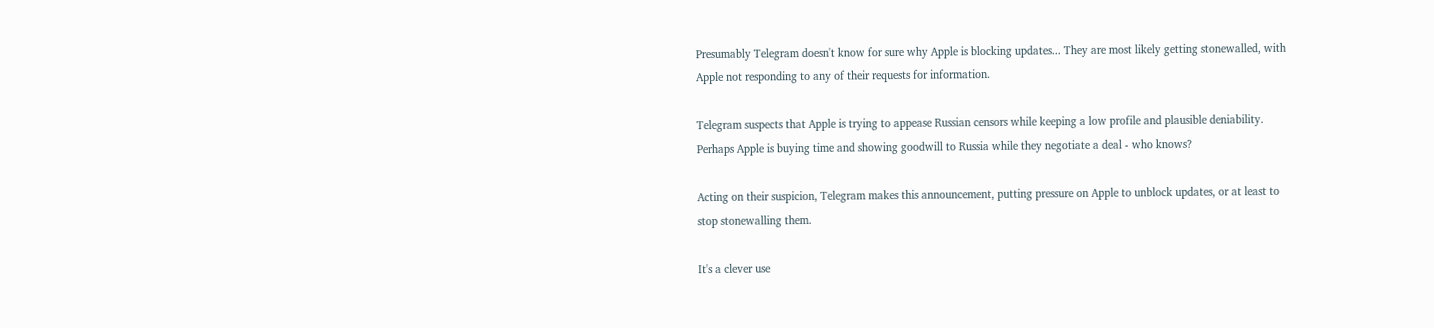Presumably Telegram doesn't know for sure why Apple is blocking updates... They are most likely getting stonewalled, with Apple not responding to any of their requests for information.

Telegram suspects that Apple is trying to appease Russian censors while keeping a low profile and plausible deniability. Perhaps Apple is buying time and showing goodwill to Russia while they negotiate a deal - who knows?

Acting on their suspicion, Telegram makes this announcement, putting pressure on Apple to unblock updates, or at least to stop stonewalling them.

It's a clever use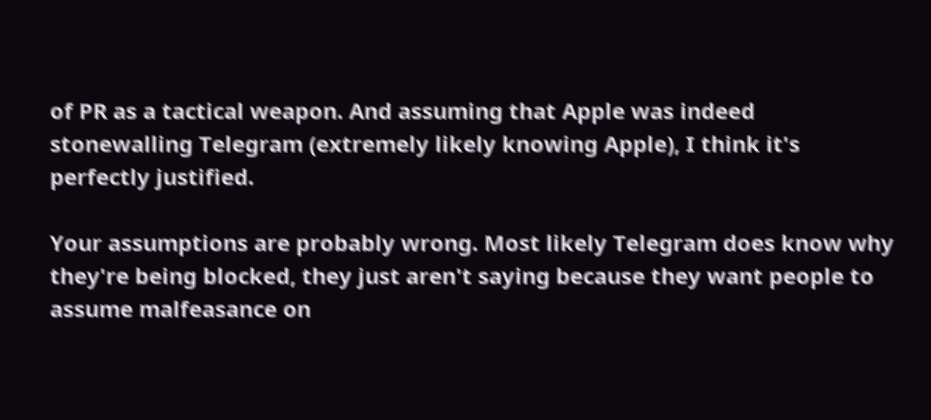of PR as a tactical weapon. And assuming that Apple was indeed stonewalling Telegram (extremely likely knowing Apple), I think it's perfectly justified.

Your assumptions are probably wrong. Most likely Telegram does know why they're being blocked, they just aren't saying because they want people to assume malfeasance on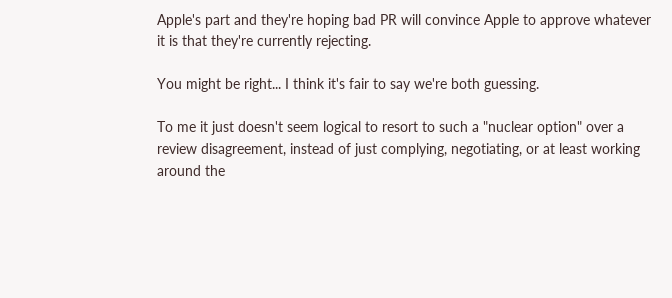Apple's part and they're hoping bad PR will convince Apple to approve whatever it is that they're currently rejecting.

You might be right... I think it's fair to say we're both guessing.

To me it just doesn't seem logical to resort to such a "nuclear option" over a review disagreement, instead of just complying, negotiating, or at least working around the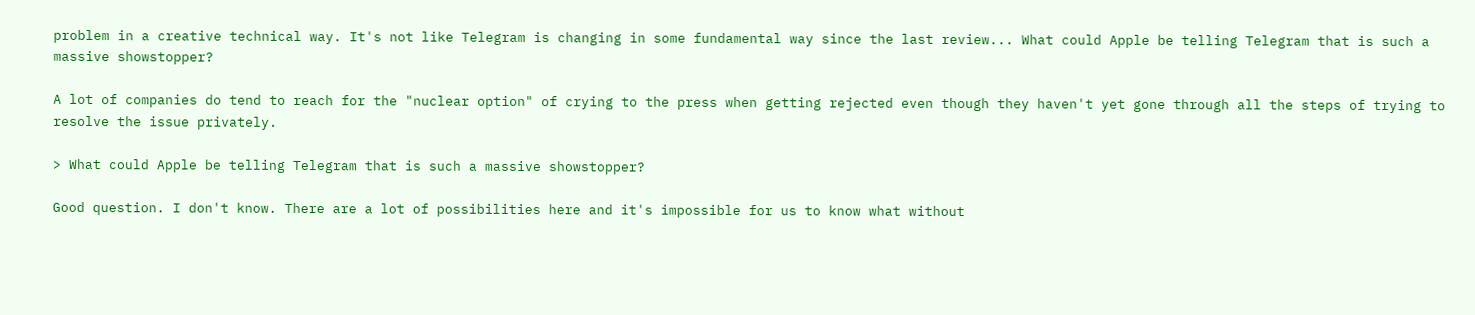problem in a creative technical way. It's not like Telegram is changing in some fundamental way since the last review... What could Apple be telling Telegram that is such a massive showstopper?

A lot of companies do tend to reach for the "nuclear option" of crying to the press when getting rejected even though they haven't yet gone through all the steps of trying to resolve the issue privately.

> What could Apple be telling Telegram that is such a massive showstopper?

Good question. I don't know. There are a lot of possibilities here and it's impossible for us to know what without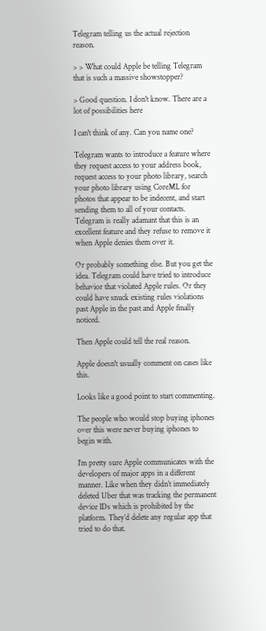Telegram telling us the actual rejection reason.

> > What could Apple be telling Telegram that is such a massive showstopper?

> Good question. I don't know. There are a lot of possibilities here

I can't think of any. Can you name one?

Telegram wants to introduce a feature where they request access to your address book, request access to your photo library, search your photo library using CoreML for photos that appear to be indecent, and start sending them to all of your contacts. Telegram is really adamant that this is an excellent feature and they refuse to remove it when Apple denies them over it.

Or probably something else. But you get the idea. Telegram could have tried to introduce behavior that violated Apple rules. Or they could have snuck existing rules violations past Apple in the past and Apple finally noticed.

Then Apple could tell the real reason.

Apple doesn't usually comment on cases like this.

Looks like a good point to start commenting.

The people who would stop buying iphones over this were never buying iphones to begin with.

I’m pretty sure Apple communicates with the developers of major apps in a different manner. Like when they didn’t immediately deleted Uber that was tracking the permanent device IDs which is prohibited by the platform. They’d delete any regular app that tried to do that.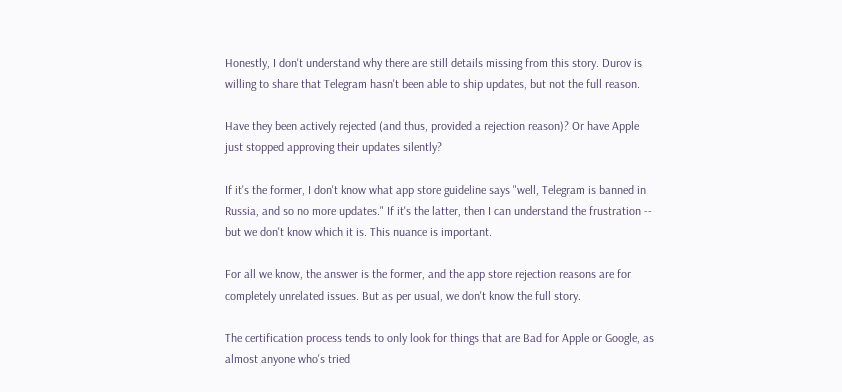Honestly, I don't understand why there are still details missing from this story. Durov is willing to share that Telegram hasn't been able to ship updates, but not the full reason.

Have they been actively rejected (and thus, provided a rejection reason)? Or have Apple just stopped approving their updates silently?

If it's the former, I don't know what app store guideline says "well, Telegram is banned in Russia, and so no more updates." If it's the latter, then I can understand the frustration -- but we don't know which it is. This nuance is important.

For all we know, the answer is the former, and the app store rejection reasons are for completely unrelated issues. But as per usual, we don't know the full story.

The certification process tends to only look for things that are Bad for Apple or Google, as almost anyone who's tried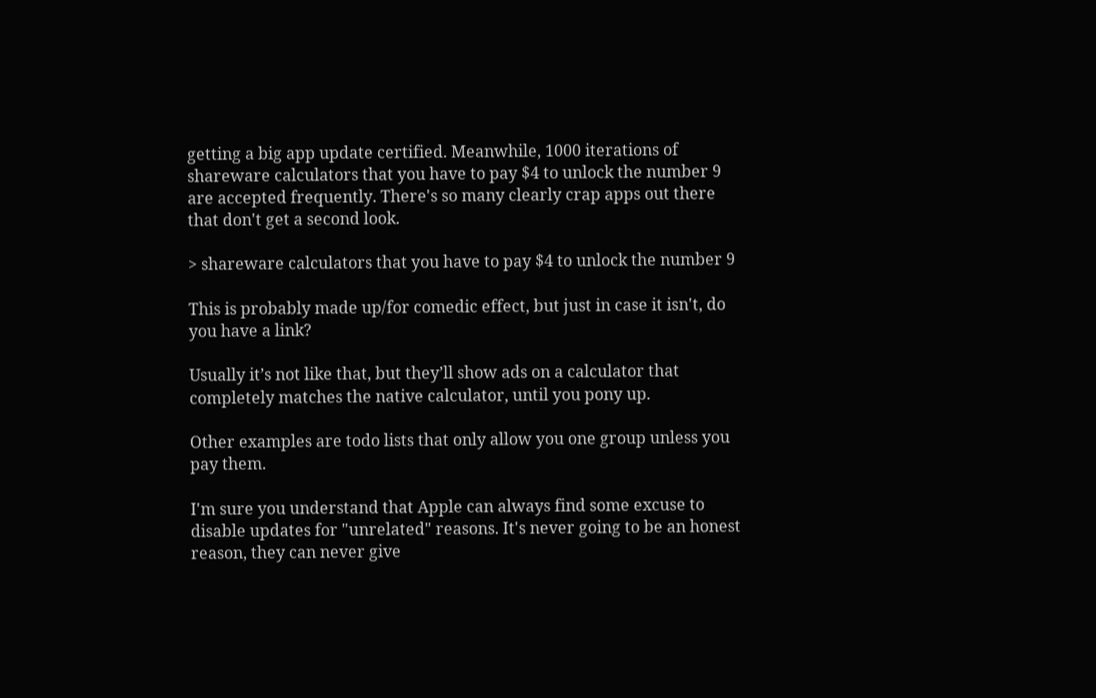getting a big app update certified. Meanwhile, 1000 iterations of shareware calculators that you have to pay $4 to unlock the number 9 are accepted frequently. There's so many clearly crap apps out there that don't get a second look.

> shareware calculators that you have to pay $4 to unlock the number 9

This is probably made up/for comedic effect, but just in case it isn't, do you have a link?

Usually it’s not like that, but they’ll show ads on a calculator that completely matches the native calculator, until you pony up.

Other examples are todo lists that only allow you one group unless you pay them.

I'm sure you understand that Apple can always find some excuse to disable updates for "unrelated" reasons. It's never going to be an honest reason, they can never give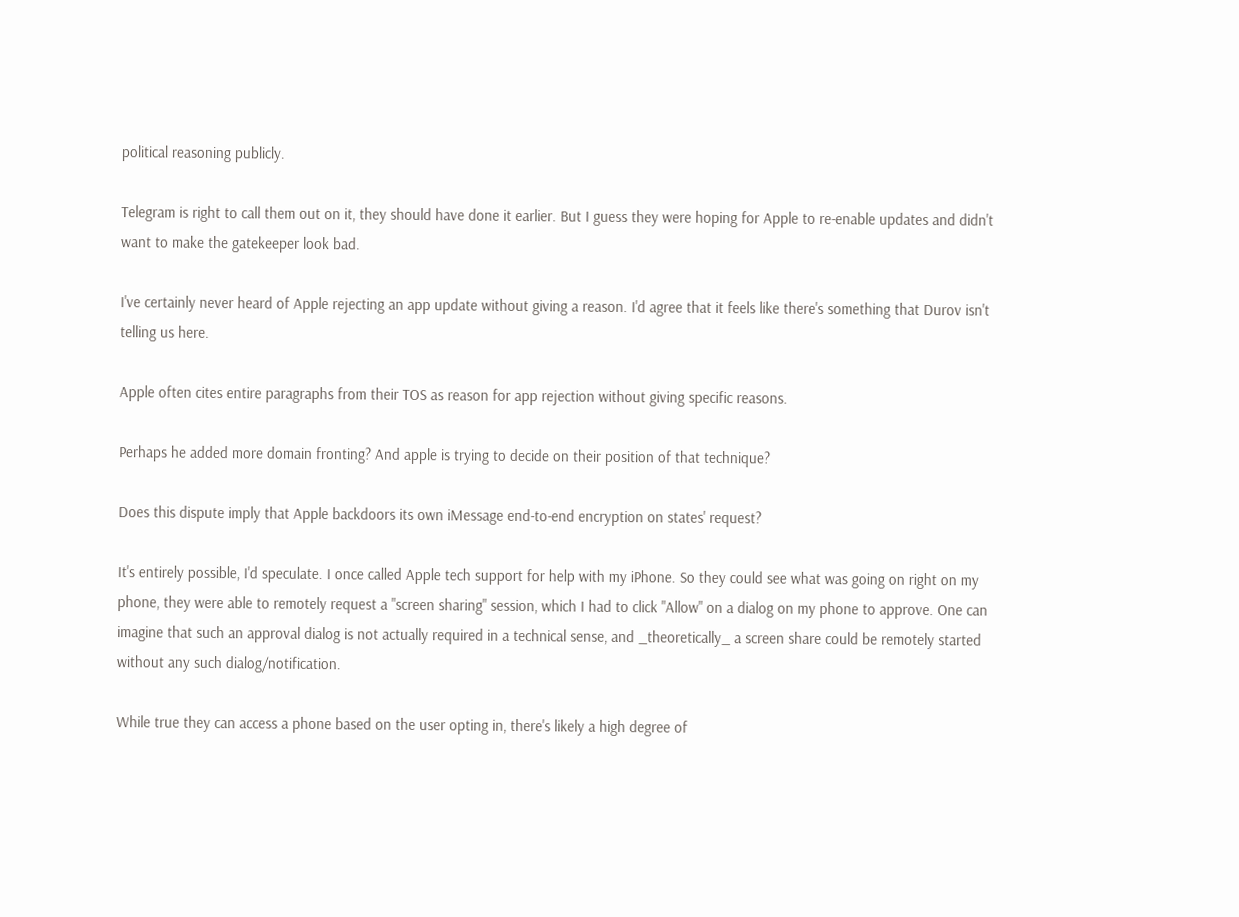political reasoning publicly.

Telegram is right to call them out on it, they should have done it earlier. But I guess they were hoping for Apple to re-enable updates and didn't want to make the gatekeeper look bad.

I've certainly never heard of Apple rejecting an app update without giving a reason. I'd agree that it feels like there's something that Durov isn't telling us here.

Apple often cites entire paragraphs from their TOS as reason for app rejection without giving specific reasons.

Perhaps he added more domain fronting? And apple is trying to decide on their position of that technique?

Does this dispute imply that Apple backdoors its own iMessage end-to-end encryption on states' request?

It's entirely possible, I'd speculate. I once called Apple tech support for help with my iPhone. So they could see what was going on right on my phone, they were able to remotely request a "screen sharing" session, which I had to click "Allow" on a dialog on my phone to approve. One can imagine that such an approval dialog is not actually required in a technical sense, and _theoretically_ a screen share could be remotely started without any such dialog/notification.

While true they can access a phone based on the user opting in, there's likely a high degree of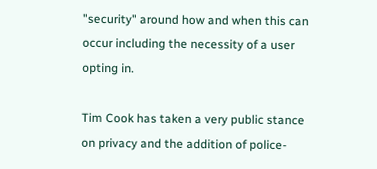"security" around how and when this can occur including the necessity of a user opting in.

Tim Cook has taken a very public stance on privacy and the addition of police-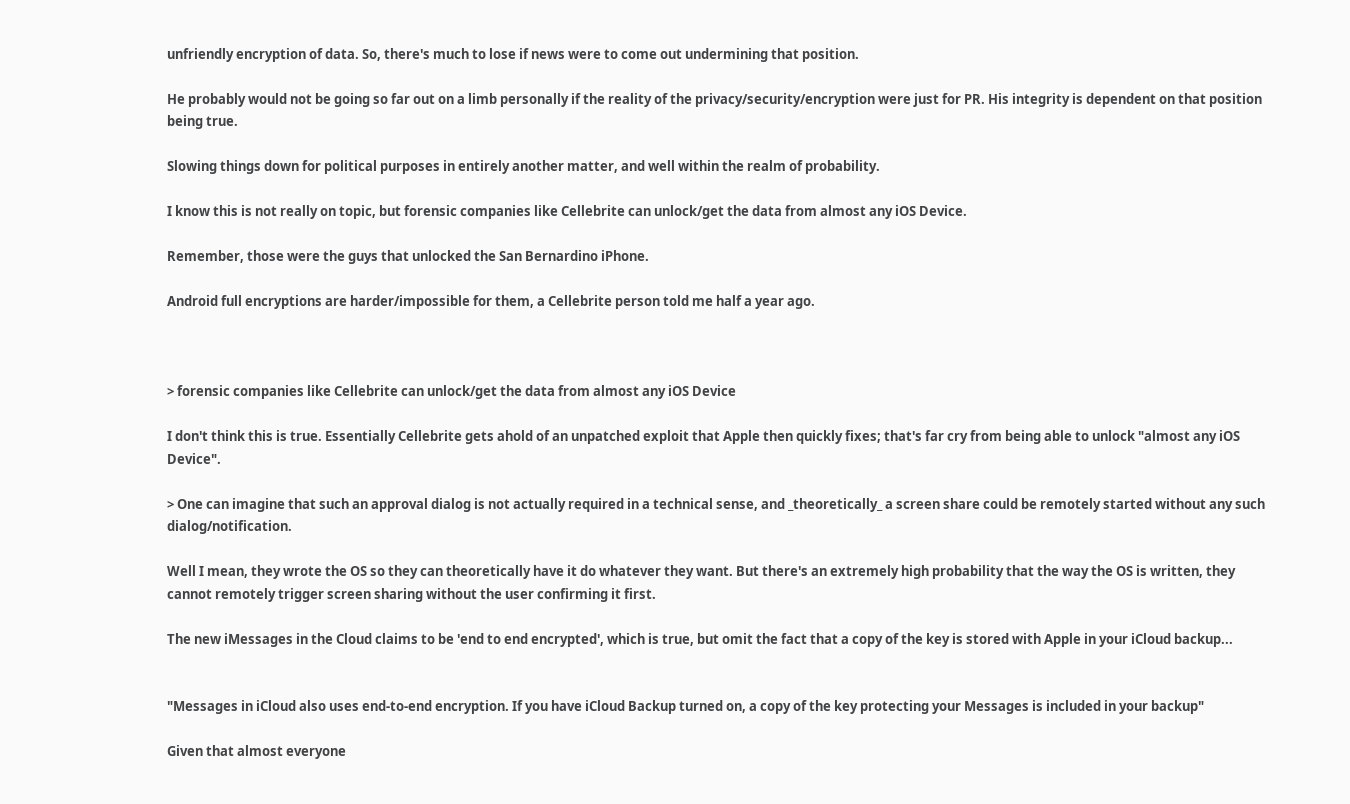unfriendly encryption of data. So, there's much to lose if news were to come out undermining that position.

He probably would not be going so far out on a limb personally if the reality of the privacy/security/encryption were just for PR. His integrity is dependent on that position being true.

Slowing things down for political purposes in entirely another matter, and well within the realm of probability.

I know this is not really on topic, but forensic companies like Cellebrite can unlock/get the data from almost any iOS Device.

Remember, those were the guys that unlocked the San Bernardino iPhone.

Android full encryptions are harder/impossible for them, a Cellebrite person told me half a year ago.



> forensic companies like Cellebrite can unlock/get the data from almost any iOS Device

I don't think this is true. Essentially Cellebrite gets ahold of an unpatched exploit that Apple then quickly fixes; that's far cry from being able to unlock "almost any iOS Device".

> One can imagine that such an approval dialog is not actually required in a technical sense, and _theoretically_ a screen share could be remotely started without any such dialog/notification.

Well I mean, they wrote the OS so they can theoretically have it do whatever they want. But there's an extremely high probability that the way the OS is written, they cannot remotely trigger screen sharing without the user confirming it first.

The new iMessages in the Cloud claims to be 'end to end encrypted', which is true, but omit the fact that a copy of the key is stored with Apple in your iCloud backup...


"Messages in iCloud also uses end-to-end encryption. If you have iCloud Backup turned on, a copy of the key protecting your Messages is included in your backup"

Given that almost everyone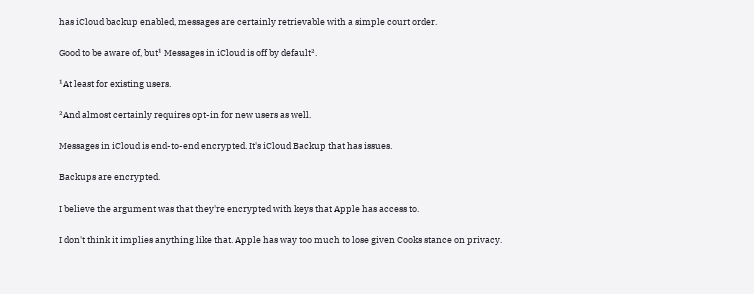has iCloud backup enabled, messages are certainly retrievable with a simple court order.

Good to be aware of, but¹ Messages in iCloud is off by default².

¹At least for existing users.

²And almost certainly requires opt-in for new users as well.

Messages in iCloud is end-to-end encrypted. It's iCloud Backup that has issues.

Backups are encrypted.

I believe the argument was that they're encrypted with keys that Apple has access to.

I don't think it implies anything like that. Apple has way too much to lose given Cooks stance on privacy.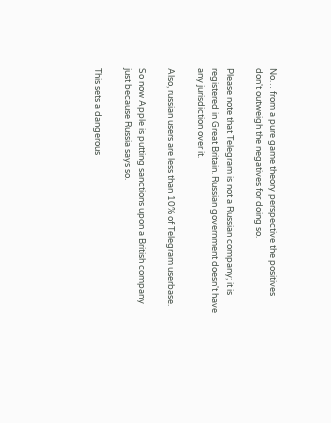No… from a pure game theory perspective the positives don't outweigh the negatives for doing so.

Please note that Telegram is not a Russian company; it is registered in Great Britain. Russian government doesn't have any jurisdiction over it.

Also, russian users are less than 10% of Telegram userbase.

So now Apple is putting sanctions upon a British company just because Russia says so.

This sets a dangerous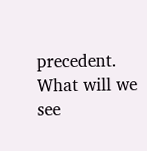precedent. What will we see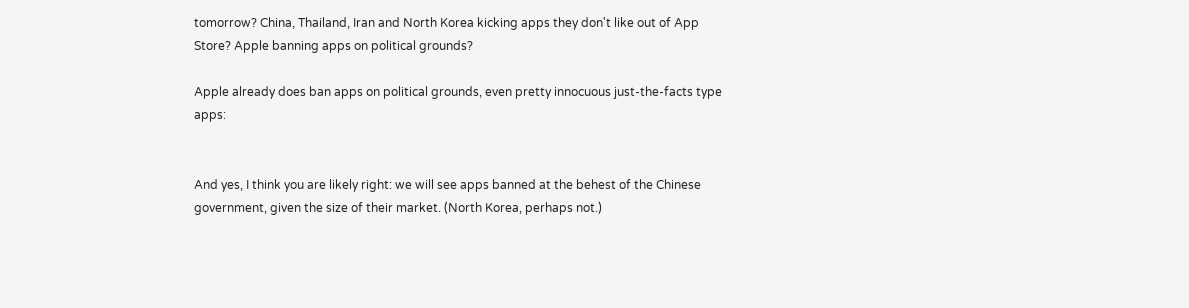tomorrow? China, Thailand, Iran and North Korea kicking apps they don't like out of App Store? Apple banning apps on political grounds?

Apple already does ban apps on political grounds, even pretty innocuous just-the-facts type apps:


And yes, I think you are likely right: we will see apps banned at the behest of the Chinese government, given the size of their market. (North Korea, perhaps not.)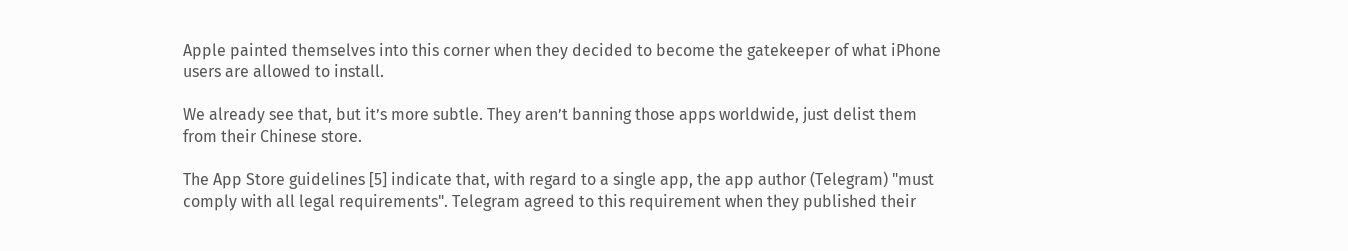Apple painted themselves into this corner when they decided to become the gatekeeper of what iPhone users are allowed to install.

We already see that, but it’s more subtle. They aren’t banning those apps worldwide, just delist them from their Chinese store.

The App Store guidelines [5] indicate that, with regard to a single app, the app author (Telegram) "must comply with all legal requirements". Telegram agreed to this requirement when they published their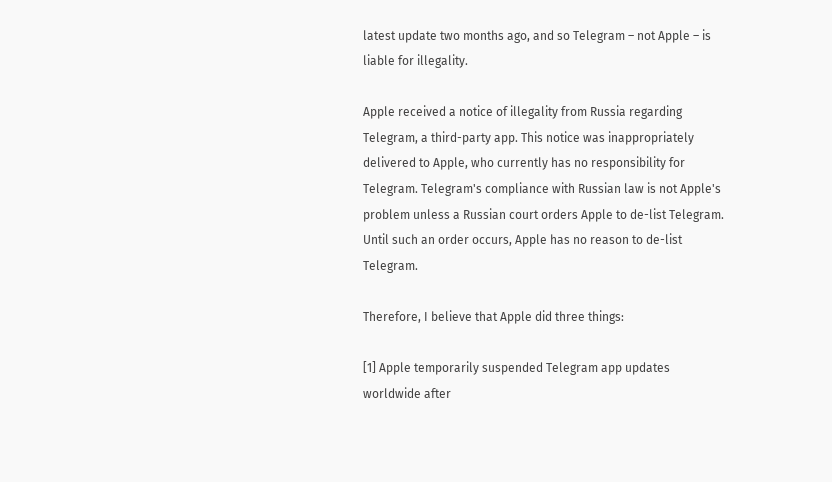latest update two months ago, and so Telegram – not Apple – is liable for illegality.

Apple received a notice of illegality from Russia regarding Telegram, a third-party app. This notice was inappropriately delivered to Apple, who currently has no responsibility for Telegram. Telegram's compliance with Russian law is not Apple's problem unless a Russian court orders Apple to de-list Telegram. Until such an order occurs, Apple has no reason to de-list Telegram.

Therefore, I believe that Apple did three things:

[1] Apple temporarily suspended Telegram app updates worldwide after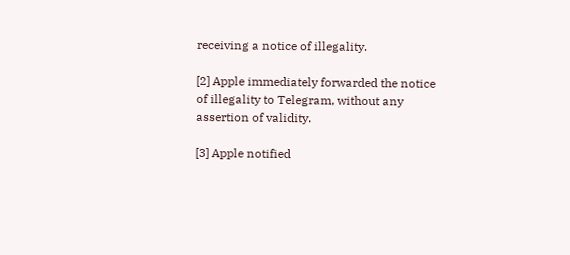receiving a notice of illegality.

[2] Apple immediately forwarded the notice of illegality to Telegram, without any assertion of validity.

[3] Apple notified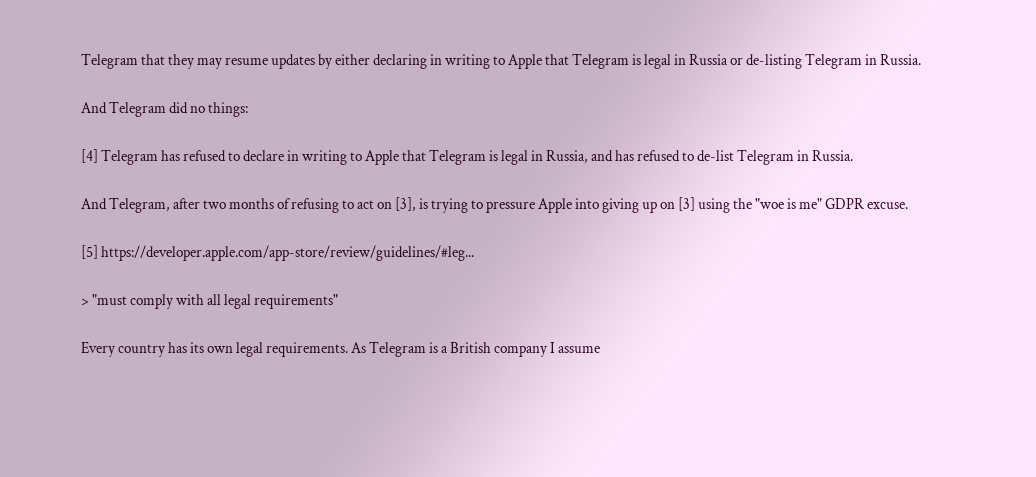Telegram that they may resume updates by either declaring in writing to Apple that Telegram is legal in Russia or de-listing Telegram in Russia.

And Telegram did no things:

[4] Telegram has refused to declare in writing to Apple that Telegram is legal in Russia, and has refused to de-list Telegram in Russia.

And Telegram, after two months of refusing to act on [3], is trying to pressure Apple into giving up on [3] using the "woe is me" GDPR excuse.

[5] https://developer.apple.com/app-store/review/guidelines/#leg...

> "must comply with all legal requirements"

Every country has its own legal requirements. As Telegram is a British company I assume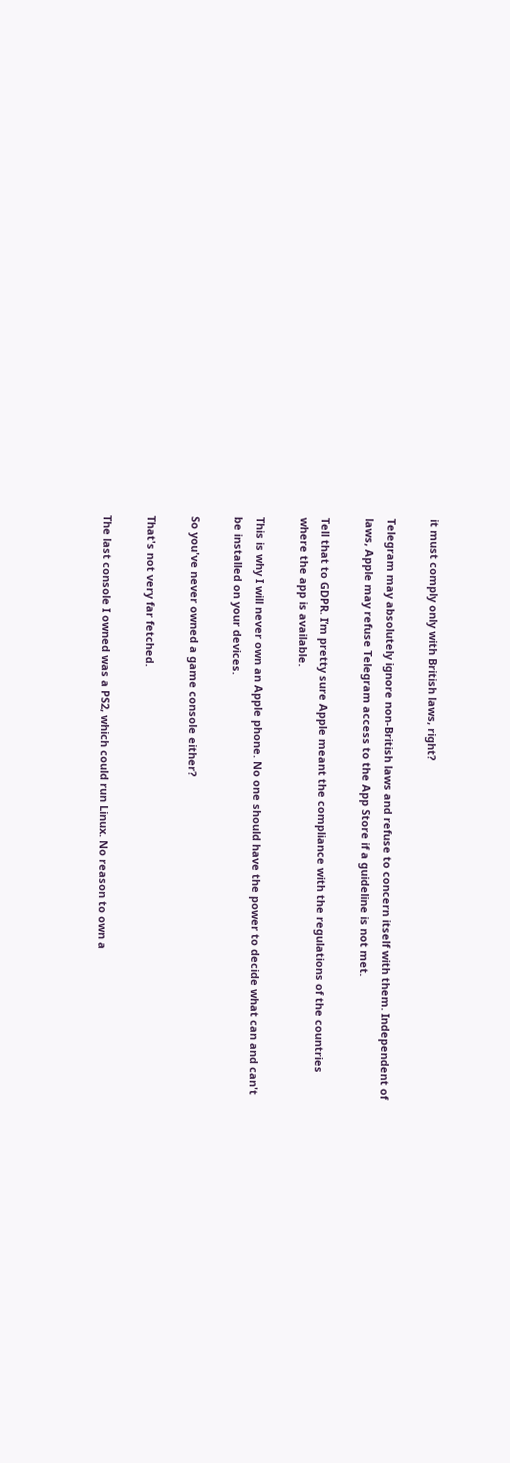it must comply only with British laws, right?

Telegram may absolutely ignore non-British laws and refuse to concern itself with them. Independent of laws, Apple may refuse Telegram access to the App Store if a guideline is not met.

Tell that to GDPR. I’m pretty sure Apple meant the compliance with the regulations of the countries where the app is available.

This is why I will never own an Apple phone. No one should have the power to decide what can and can't be installed on your devices.

So you've never owned a game console either?

That's not very far fetched.

The last console I owned was a PS2, which could run Linux. No reason to own a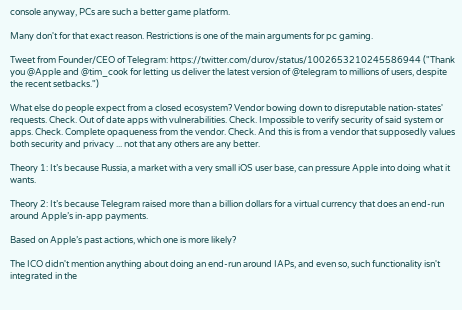console anyway, PCs are such a better game platform.

Many don't for that exact reason. Restrictions is one of the main arguments for pc gaming.

Tweet from Founder/CEO of Telegram: https://twitter.com/durov/status/1002653210245586944 ("Thank you @Apple and @tim_cook for letting us deliver the latest version of @telegram to millions of users, despite the recent setbacks.")

What else do people expect from a closed ecosystem? Vendor bowing down to disreputable nation-states' requests. Check. Out of date apps with vulnerabilities. Check. Impossible to verify security of said system or apps. Check. Complete opaqueness from the vendor. Check. And this is from a vendor that supposedly values both security and privacy ... not that any others are any better.

Theory 1: It’s because Russia, a market with a very small iOS user base, can pressure Apple into doing what it wants.

Theory 2: It’s because Telegram raised more than a billion dollars for a virtual currency that does an end-run around Apple’s in-app payments.

Based on Apple’s past actions, which one is more likely?

The ICO didn't mention anything about doing an end-run around IAPs, and even so, such functionality isn't integrated in the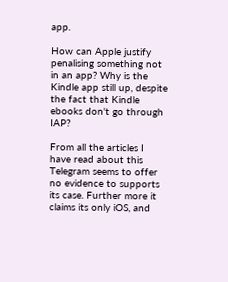app.

How can Apple justify penalising something not in an app? Why is the Kindle app still up, despite the fact that Kindle ebooks don't go through IAP?

From all the articles I have read about this Telegram seems to offer no evidence to supports its case. Further more it claims its only iOS, and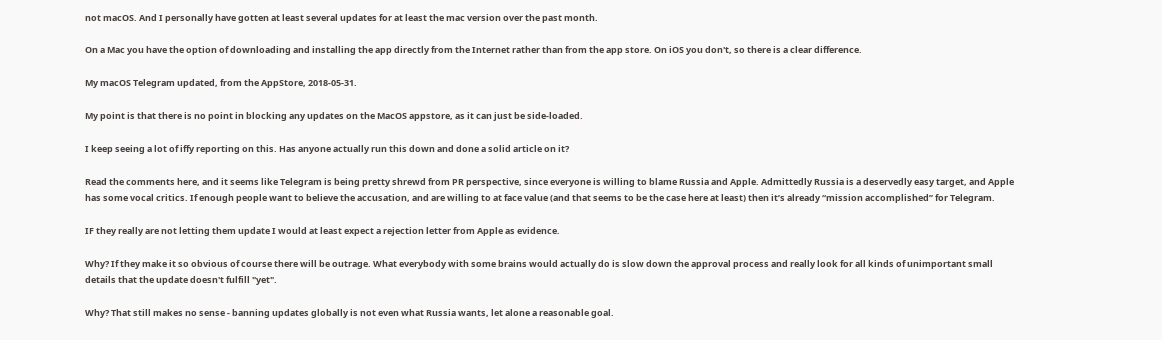not macOS. And I personally have gotten at least several updates for at least the mac version over the past month.

On a Mac you have the option of downloading and installing the app directly from the Internet rather than from the app store. On iOS you don't, so there is a clear difference.

My macOS Telegram updated, from the AppStore, 2018-05-31.

My point is that there is no point in blocking any updates on the MacOS appstore, as it can just be side-loaded.

I keep seeing a lot of iffy reporting on this. Has anyone actually run this down and done a solid article on it?

Read the comments here, and it seems like Telegram is being pretty shrewd from PR perspective, since everyone is willing to blame Russia and Apple. Admittedly Russia is a deservedly easy target, and Apple has some vocal critics. If enough people want to believe the accusation, and are willing to at face value (and that seems to be the case here at least) then it’s already “mission accomplished” for Telegram.

IF they really are not letting them update I would at least expect a rejection letter from Apple as evidence.

Why? If they make it so obvious of course there will be outrage. What everybody with some brains would actually do is slow down the approval process and really look for all kinds of unimportant small details that the update doesn't fulfill "yet".

Why? That still makes no sense - banning updates globally is not even what Russia wants, let alone a reasonable goal.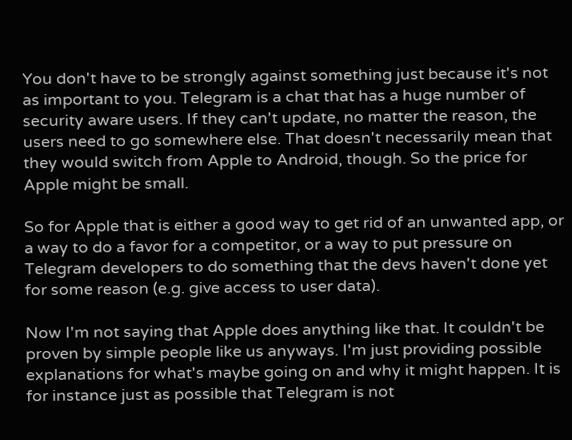You don't have to be strongly against something just because it's not as important to you. Telegram is a chat that has a huge number of security aware users. If they can't update, no matter the reason, the users need to go somewhere else. That doesn't necessarily mean that they would switch from Apple to Android, though. So the price for Apple might be small.

So for Apple that is either a good way to get rid of an unwanted app, or a way to do a favor for a competitor, or a way to put pressure on Telegram developers to do something that the devs haven't done yet for some reason (e.g. give access to user data).

Now I'm not saying that Apple does anything like that. It couldn't be proven by simple people like us anyways. I'm just providing possible explanations for what's maybe going on and why it might happen. It is for instance just as possible that Telegram is not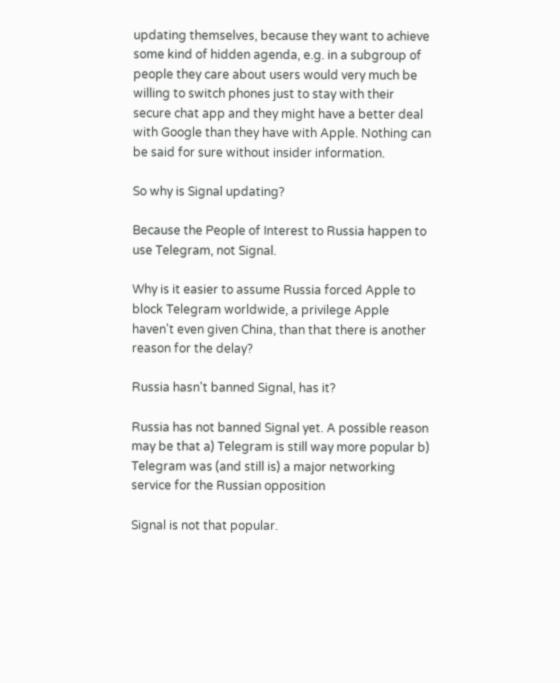updating themselves, because they want to achieve some kind of hidden agenda, e.g. in a subgroup of people they care about users would very much be willing to switch phones just to stay with their secure chat app and they might have a better deal with Google than they have with Apple. Nothing can be said for sure without insider information.

So why is Signal updating?

Because the People of Interest to Russia happen to use Telegram, not Signal.

Why is it easier to assume Russia forced Apple to block Telegram worldwide, a privilege Apple haven't even given China, than that there is another reason for the delay?

Russia hasn't banned Signal, has it?

Russia has not banned Signal yet. A possible reason may be that a) Telegram is still way more popular b) Telegram was (and still is) a major networking service for the Russian opposition

Signal is not that popular.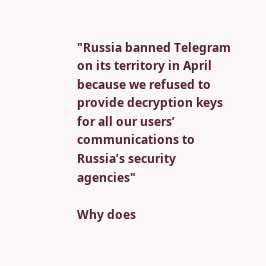"Russia banned Telegram on its territory in April because we refused to provide decryption keys for all our users’ communications to Russia’s security agencies"

Why does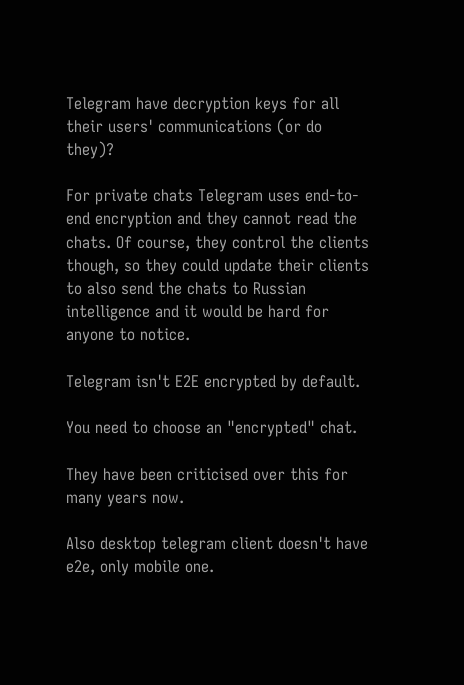Telegram have decryption keys for all their users' communications (or do they)?

For private chats Telegram uses end-to-end encryption and they cannot read the chats. Of course, they control the clients though, so they could update their clients to also send the chats to Russian intelligence and it would be hard for anyone to notice.

Telegram isn't E2E encrypted by default.

You need to choose an "encrypted" chat.

They have been criticised over this for many years now.

Also desktop telegram client doesn't have e2e, only mobile one.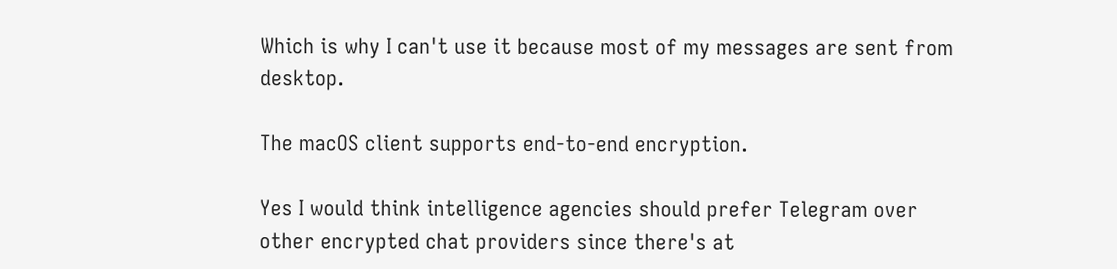Which is why I can't use it because most of my messages are sent from desktop.

The macOS client supports end-to-end encryption.

Yes I would think intelligence agencies should prefer Telegram over other encrypted chat providers since there's at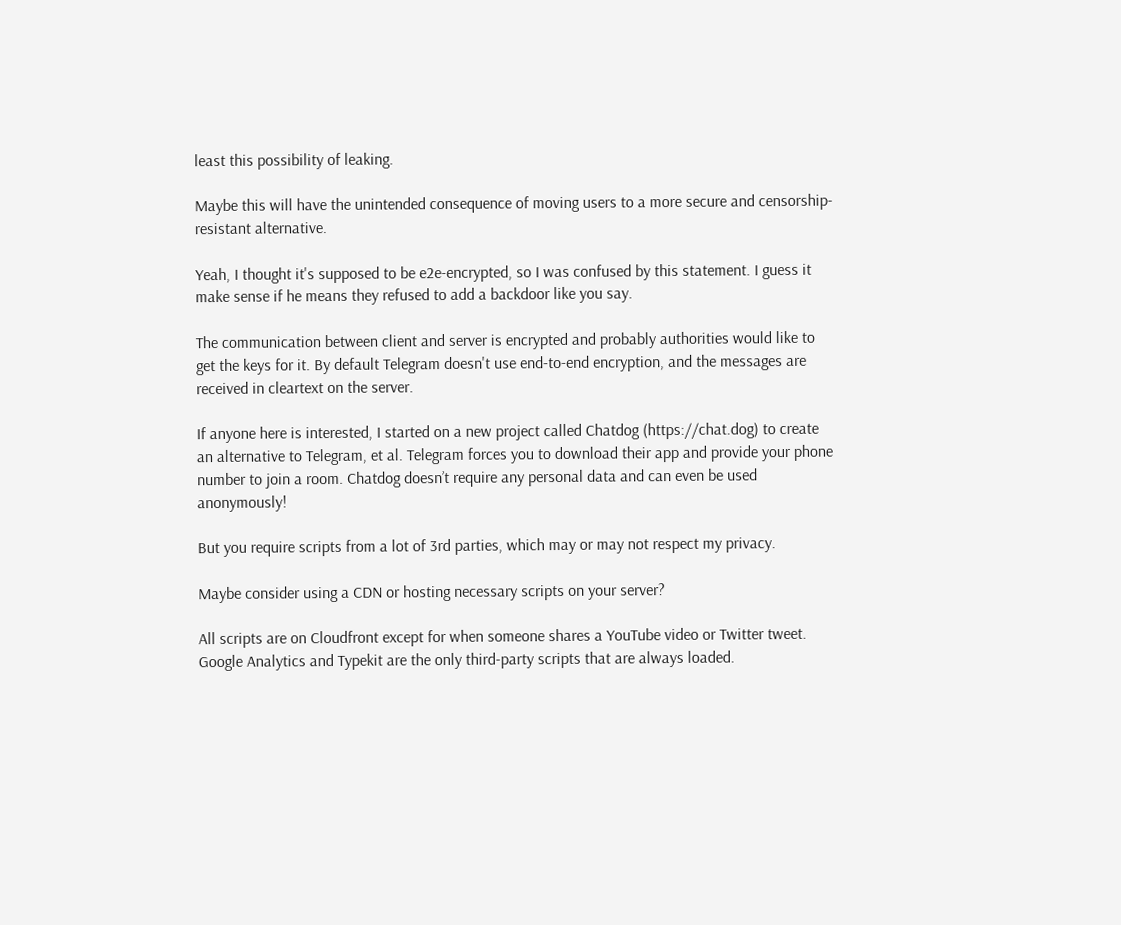least this possibility of leaking.

Maybe this will have the unintended consequence of moving users to a more secure and censorship-resistant alternative.

Yeah, I thought it's supposed to be e2e-encrypted, so I was confused by this statement. I guess it make sense if he means they refused to add a backdoor like you say.

The communication between client and server is encrypted and probably authorities would like to get the keys for it. By default Telegram doesn't use end-to-end encryption, and the messages are received in cleartext on the server.

If anyone here is interested, I started on a new project called Chatdog (https://chat.dog) to create an alternative to Telegram, et al. Telegram forces you to download their app and provide your phone number to join a room. Chatdog doesn’t require any personal data and can even be used anonymously!

But you require scripts from a lot of 3rd parties, which may or may not respect my privacy.

Maybe consider using a CDN or hosting necessary scripts on your server?

All scripts are on Cloudfront except for when someone shares a YouTube video or Twitter tweet. Google Analytics and Typekit are the only third-party scripts that are always loaded.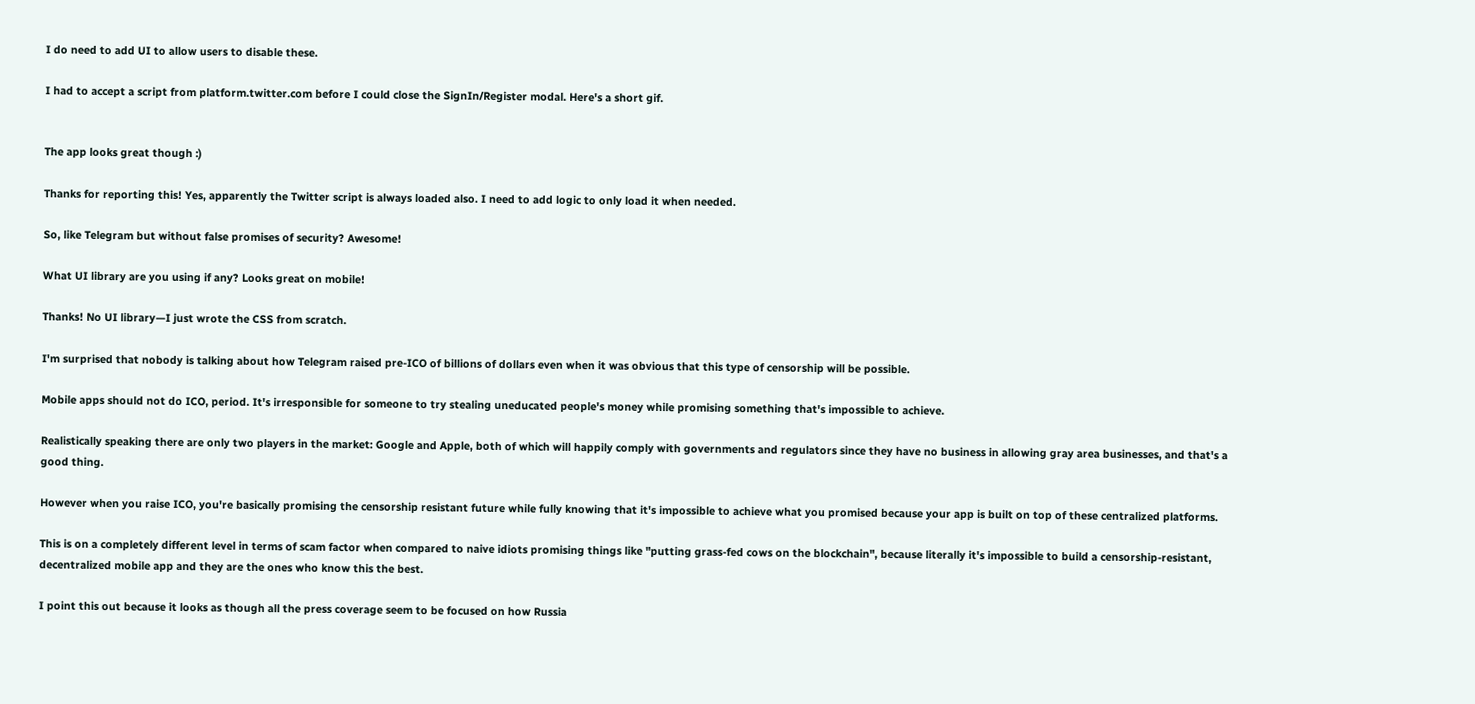I do need to add UI to allow users to disable these.

I had to accept a script from platform.twitter.com before I could close the SignIn/Register modal. Here's a short gif.


The app looks great though :)

Thanks for reporting this! Yes, apparently the Twitter script is always loaded also. I need to add logic to only load it when needed.

So, like Telegram but without false promises of security? Awesome!

What UI library are you using if any? Looks great on mobile!

Thanks! No UI library—I just wrote the CSS from scratch.

I'm surprised that nobody is talking about how Telegram raised pre-ICO of billions of dollars even when it was obvious that this type of censorship will be possible.

Mobile apps should not do ICO, period. It's irresponsible for someone to try stealing uneducated people's money while promising something that's impossible to achieve.

Realistically speaking there are only two players in the market: Google and Apple, both of which will happily comply with governments and regulators since they have no business in allowing gray area businesses, and that's a good thing.

However when you raise ICO, you're basically promising the censorship resistant future while fully knowing that it's impossible to achieve what you promised because your app is built on top of these centralized platforms.

This is on a completely different level in terms of scam factor when compared to naive idiots promising things like "putting grass-fed cows on the blockchain", because literally it's impossible to build a censorship-resistant, decentralized mobile app and they are the ones who know this the best.

I point this out because it looks as though all the press coverage seem to be focused on how Russia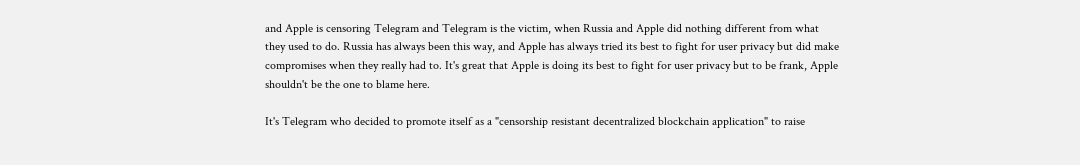and Apple is censoring Telegram and Telegram is the victim, when Russia and Apple did nothing different from what they used to do. Russia has always been this way, and Apple has always tried its best to fight for user privacy but did make compromises when they really had to. It's great that Apple is doing its best to fight for user privacy but to be frank, Apple shouldn't be the one to blame here.

It's Telegram who decided to promote itself as a "censorship resistant decentralized blockchain application" to raise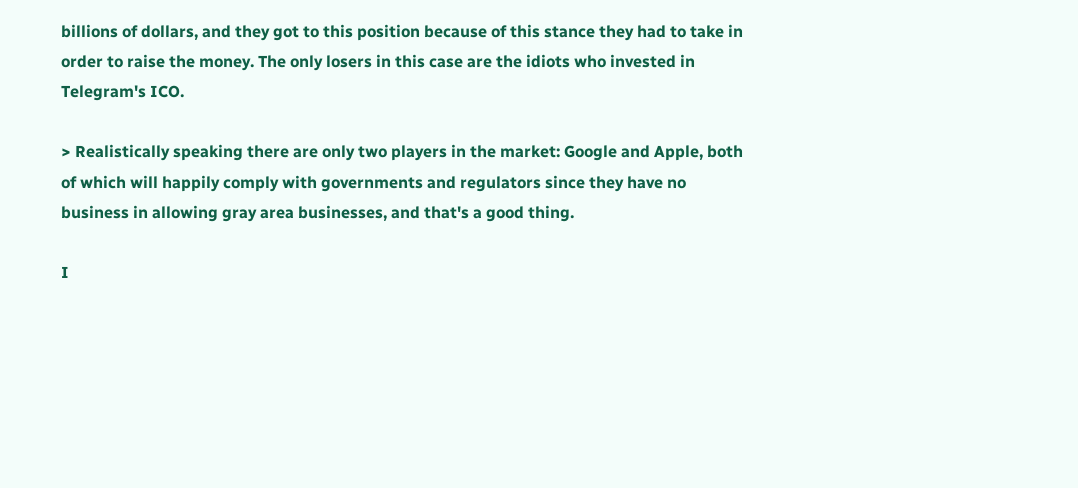billions of dollars, and they got to this position because of this stance they had to take in order to raise the money. The only losers in this case are the idiots who invested in Telegram's ICO.

> Realistically speaking there are only two players in the market: Google and Apple, both of which will happily comply with governments and regulators since they have no business in allowing gray area businesses, and that's a good thing.

I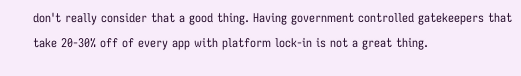don't really consider that a good thing. Having government controlled gatekeepers that take 20-30% off of every app with platform lock-in is not a great thing.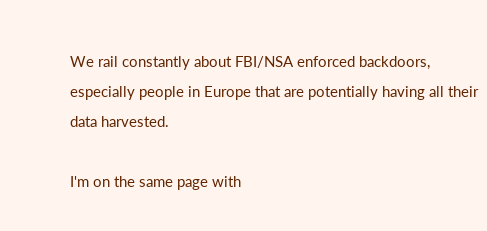We rail constantly about FBI/NSA enforced backdoors, especially people in Europe that are potentially having all their data harvested.

I'm on the same page with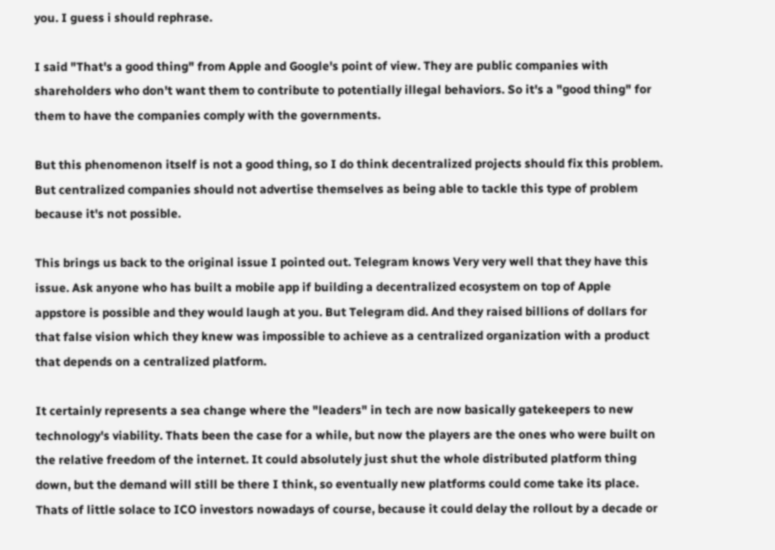you. I guess i should rephrase.

I said "That's a good thing" from Apple and Google's point of view. They are public companies with shareholders who don't want them to contribute to potentially illegal behaviors. So it's a "good thing" for them to have the companies comply with the governments.

But this phenomenon itself is not a good thing, so I do think decentralized projects should fix this problem. But centralized companies should not advertise themselves as being able to tackle this type of problem because it's not possible.

This brings us back to the original issue I pointed out. Telegram knows Very very well that they have this issue. Ask anyone who has built a mobile app if building a decentralized ecosystem on top of Apple appstore is possible and they would laugh at you. But Telegram did. And they raised billions of dollars for that false vision which they knew was impossible to achieve as a centralized organization with a product that depends on a centralized platform.

It certainly represents a sea change where the "leaders" in tech are now basically gatekeepers to new technology's viability. Thats been the case for a while, but now the players are the ones who were built on the relative freedom of the internet. It could absolutely just shut the whole distributed platform thing down, but the demand will still be there I think, so eventually new platforms could come take its place. Thats of little solace to ICO investors nowadays of course, because it could delay the rollout by a decade or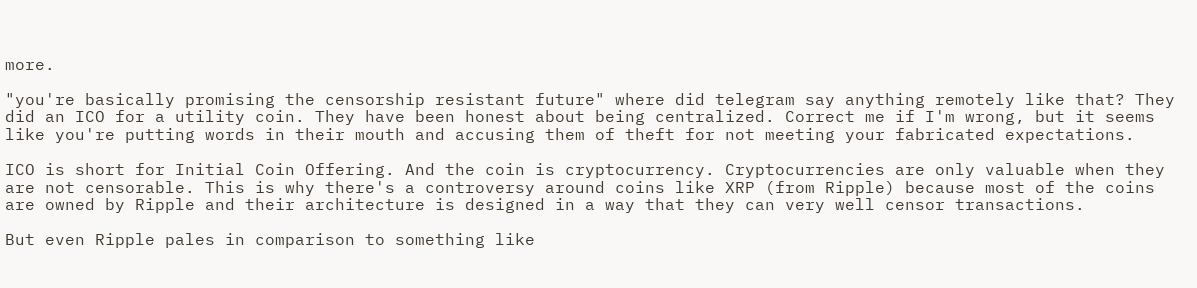more.

"you're basically promising the censorship resistant future" where did telegram say anything remotely like that? They did an ICO for a utility coin. They have been honest about being centralized. Correct me if I'm wrong, but it seems like you're putting words in their mouth and accusing them of theft for not meeting your fabricated expectations.

ICO is short for Initial Coin Offering. And the coin is cryptocurrency. Cryptocurrencies are only valuable when they are not censorable. This is why there's a controversy around coins like XRP (from Ripple) because most of the coins are owned by Ripple and their architecture is designed in a way that they can very well censor transactions.

But even Ripple pales in comparison to something like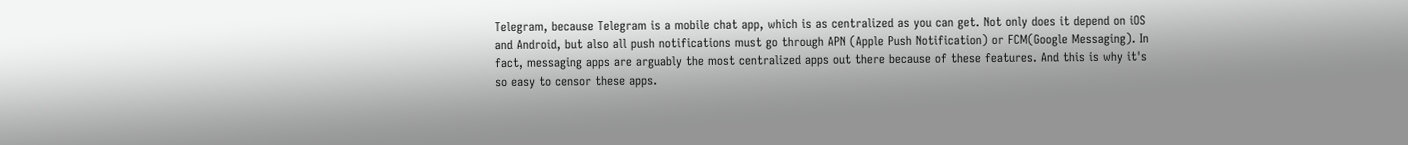Telegram, because Telegram is a mobile chat app, which is as centralized as you can get. Not only does it depend on iOS and Android, but also all push notifications must go through APN (Apple Push Notification) or FCM(Google Messaging). In fact, messaging apps are arguably the most centralized apps out there because of these features. And this is why it's so easy to censor these apps.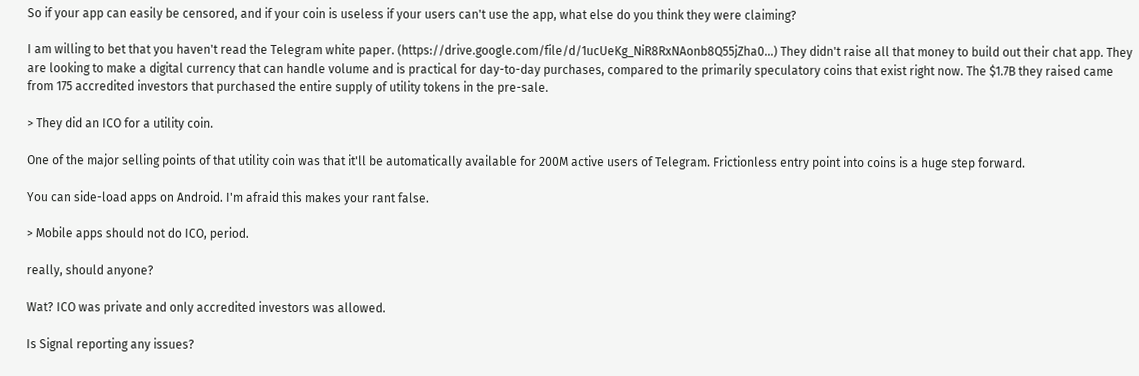So if your app can easily be censored, and if your coin is useless if your users can't use the app, what else do you think they were claiming?

I am willing to bet that you haven't read the Telegram white paper. (https://drive.google.com/file/d/1ucUeKg_NiR8RxNAonb8Q55jZha0...) They didn't raise all that money to build out their chat app. They are looking to make a digital currency that can handle volume and is practical for day-to-day purchases, compared to the primarily speculatory coins that exist right now. The $1.7B they raised came from 175 accredited investors that purchased the entire supply of utility tokens in the pre-sale.

> They did an ICO for a utility coin.

One of the major selling points of that utility coin was that it'll be automatically available for 200M active users of Telegram. Frictionless entry point into coins is a huge step forward.

You can side-load apps on Android. I'm afraid this makes your rant false.

> Mobile apps should not do ICO, period.

really, should anyone?

Wat? ICO was private and only accredited investors was allowed.

Is Signal reporting any issues?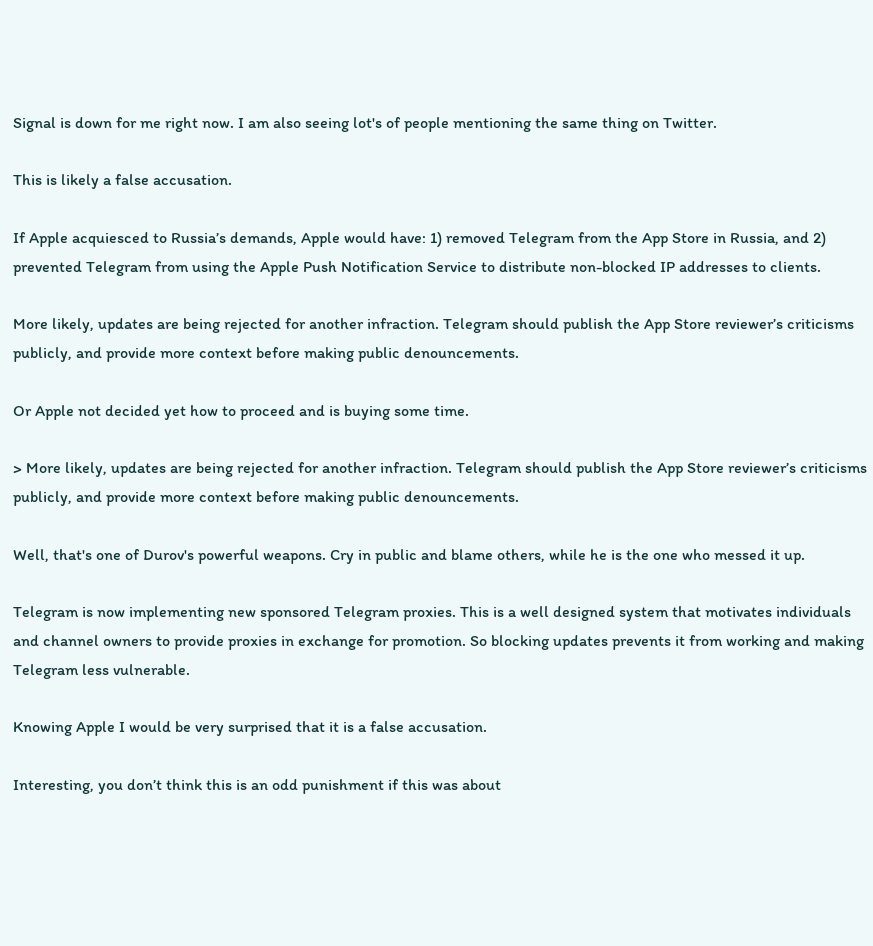Signal is down for me right now. I am also seeing lot's of people mentioning the same thing on Twitter.

This is likely a false accusation.

If Apple acquiesced to Russia’s demands, Apple would have: 1) removed Telegram from the App Store in Russia, and 2) prevented Telegram from using the Apple Push Notification Service to distribute non-blocked IP addresses to clients.

More likely, updates are being rejected for another infraction. Telegram should publish the App Store reviewer’s criticisms publicly, and provide more context before making public denouncements.

Or Apple not decided yet how to proceed and is buying some time.

> More likely, updates are being rejected for another infraction. Telegram should publish the App Store reviewer’s criticisms publicly, and provide more context before making public denouncements.

Well, that's one of Durov's powerful weapons. Cry in public and blame others, while he is the one who messed it up.

Telegram is now implementing new sponsored Telegram proxies. This is a well designed system that motivates individuals and channel owners to provide proxies in exchange for promotion. So blocking updates prevents it from working and making Telegram less vulnerable.

Knowing Apple I would be very surprised that it is a false accusation.

Interesting, you don’t think this is an odd punishment if this was about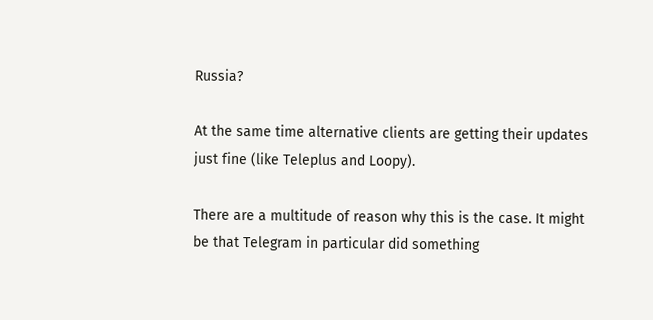Russia?

At the same time alternative clients are getting their updates just fine (like Teleplus and Loopy).

There are a multitude of reason why this is the case. It might be that Telegram in particular did something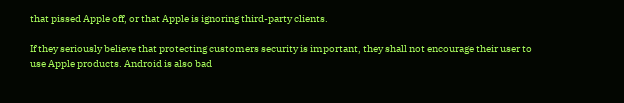that pissed Apple off, or that Apple is ignoring third-party clients.

If they seriously believe that protecting customers security is important, they shall not encourage their user to use Apple products. Android is also bad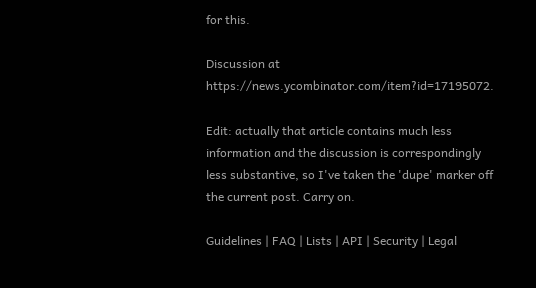for this.

Discussion at https://news.ycombinator.com/item?id=17195072.

Edit: actually that article contains much less information and the discussion is correspondingly less substantive, so I've taken the 'dupe' marker off the current post. Carry on.

Guidelines | FAQ | Lists | API | Security | Legal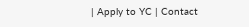| Apply to YC | Contact